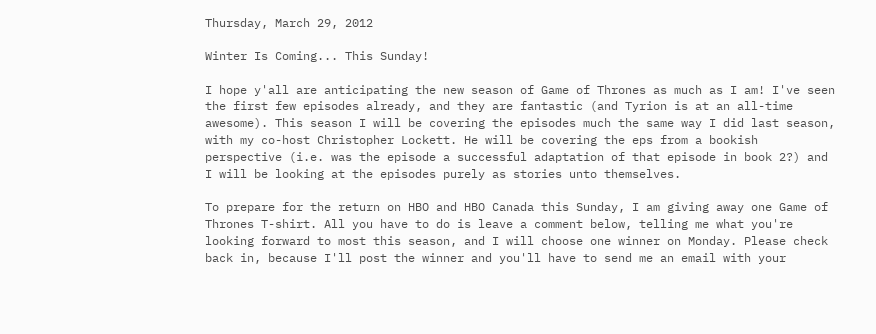Thursday, March 29, 2012

Winter Is Coming... This Sunday!

I hope y'all are anticipating the new season of Game of Thrones as much as I am! I've seen the first few episodes already, and they are fantastic (and Tyrion is at an all-time awesome). This season I will be covering the episodes much the same way I did last season, with my co-host Christopher Lockett. He will be covering the eps from a bookish perspective (i.e. was the episode a successful adaptation of that episode in book 2?) and I will be looking at the episodes purely as stories unto themselves.

To prepare for the return on HBO and HBO Canada this Sunday, I am giving away one Game of Thrones T-shirt. All you have to do is leave a comment below, telling me what you're looking forward to most this season, and I will choose one winner on Monday. Please check back in, because I'll post the winner and you'll have to send me an email with your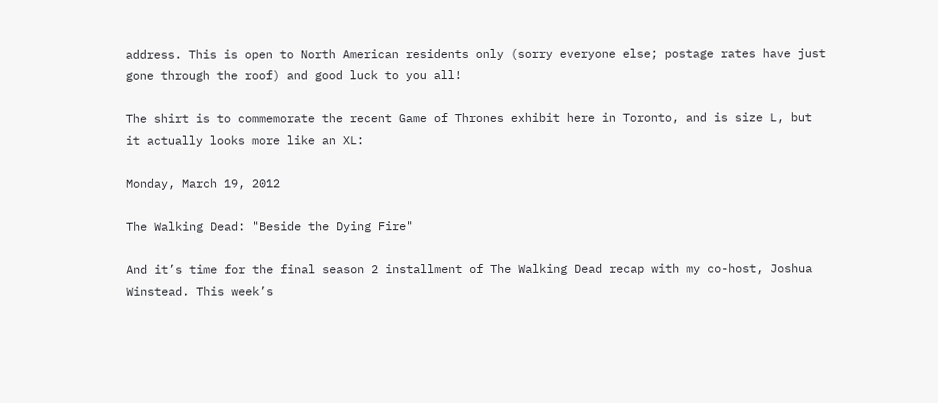address. This is open to North American residents only (sorry everyone else; postage rates have just gone through the roof) and good luck to you all!

The shirt is to commemorate the recent Game of Thrones exhibit here in Toronto, and is size L, but it actually looks more like an XL:

Monday, March 19, 2012

The Walking Dead: "Beside the Dying Fire"

And it’s time for the final season 2 installment of The Walking Dead recap with my co-host, Joshua Winstead. This week’s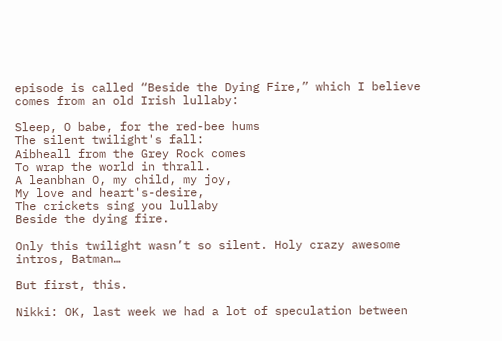episode is called “Beside the Dying Fire,” which I believe comes from an old Irish lullaby:

Sleep, O babe, for the red-bee hums
The silent twilight's fall:
Aibheall from the Grey Rock comes
To wrap the world in thrall.
A leanbhan O, my child, my joy,
My love and heart's-desire,
The crickets sing you lullaby
Beside the dying fire.

Only this twilight wasn’t so silent. Holy crazy awesome intros, Batman…

But first, this.

Nikki: OK, last week we had a lot of speculation between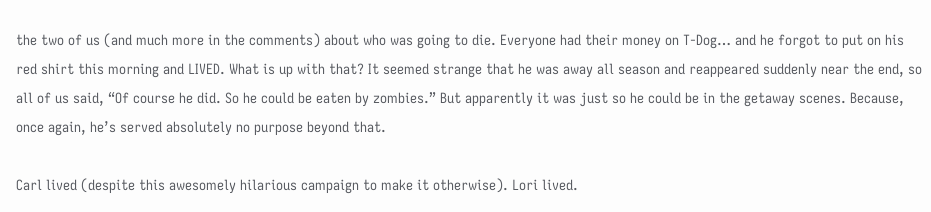the two of us (and much more in the comments) about who was going to die. Everyone had their money on T-Dog… and he forgot to put on his red shirt this morning and LIVED. What is up with that? It seemed strange that he was away all season and reappeared suddenly near the end, so all of us said, “Of course he did. So he could be eaten by zombies.” But apparently it was just so he could be in the getaway scenes. Because, once again, he’s served absolutely no purpose beyond that.

Carl lived (despite this awesomely hilarious campaign to make it otherwise). Lori lived.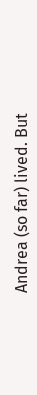Andrea (so far) lived. But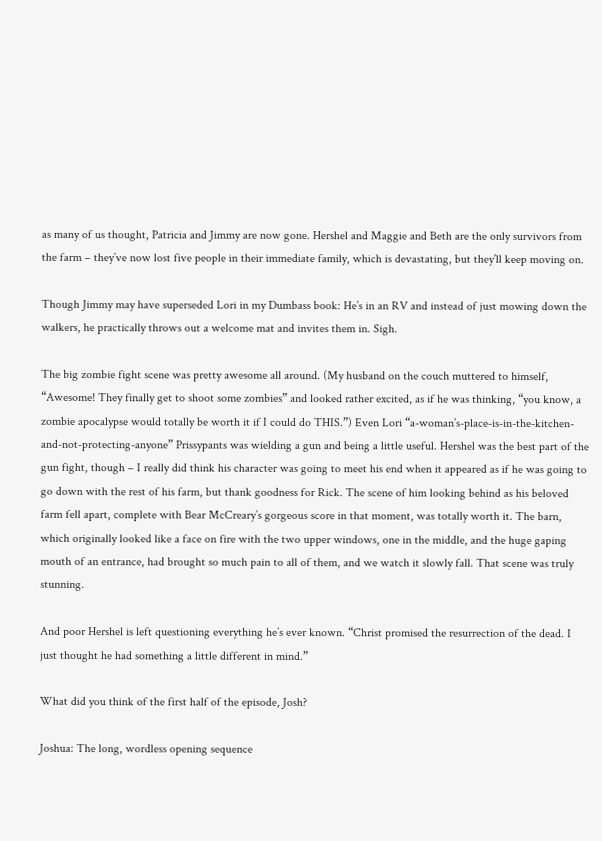as many of us thought, Patricia and Jimmy are now gone. Hershel and Maggie and Beth are the only survivors from the farm – they’ve now lost five people in their immediate family, which is devastating, but they’ll keep moving on.

Though Jimmy may have superseded Lori in my Dumbass book: He’s in an RV and instead of just mowing down the walkers, he practically throws out a welcome mat and invites them in. Sigh.

The big zombie fight scene was pretty awesome all around. (My husband on the couch muttered to himself, “Awesome! They finally get to shoot some zombies” and looked rather excited, as if he was thinking, “you know, a zombie apocalypse would totally be worth it if I could do THIS.”) Even Lori “a-woman’s-place-is-in-the-kitchen-and-not-protecting-anyone” Prissypants was wielding a gun and being a little useful. Hershel was the best part of the gun fight, though – I really did think his character was going to meet his end when it appeared as if he was going to go down with the rest of his farm, but thank goodness for Rick. The scene of him looking behind as his beloved farm fell apart, complete with Bear McCreary’s gorgeous score in that moment, was totally worth it. The barn, which originally looked like a face on fire with the two upper windows, one in the middle, and the huge gaping mouth of an entrance, had brought so much pain to all of them, and we watch it slowly fall. That scene was truly stunning.

And poor Hershel is left questioning everything he’s ever known. “Christ promised the resurrection of the dead. I just thought he had something a little different in mind.”

What did you think of the first half of the episode, Josh?

Joshua: The long, wordless opening sequence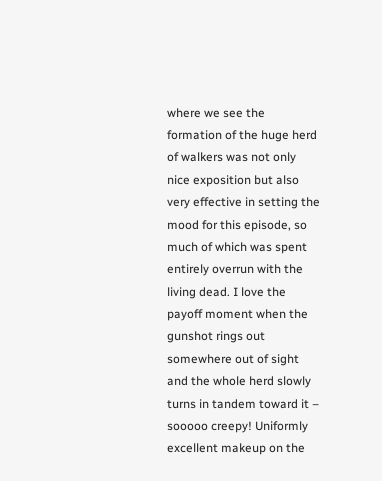where we see the formation of the huge herd of walkers was not only nice exposition but also very effective in setting the mood for this episode, so much of which was spent entirely overrun with the living dead. I love the payoff moment when the gunshot rings out somewhere out of sight and the whole herd slowly turns in tandem toward it – sooooo creepy! Uniformly excellent makeup on the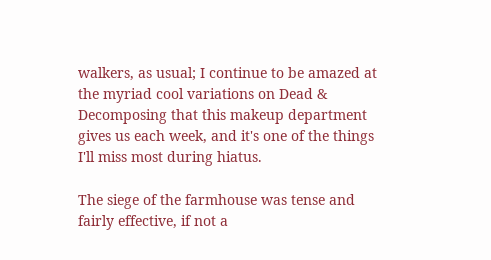walkers, as usual; I continue to be amazed at the myriad cool variations on Dead & Decomposing that this makeup department gives us each week, and it's one of the things I'll miss most during hiatus.

The siege of the farmhouse was tense and fairly effective, if not a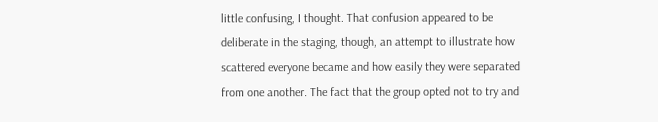little confusing, I thought. That confusion appeared to be deliberate in the staging, though, an attempt to illustrate how scattered everyone became and how easily they were separated from one another. The fact that the group opted not to try and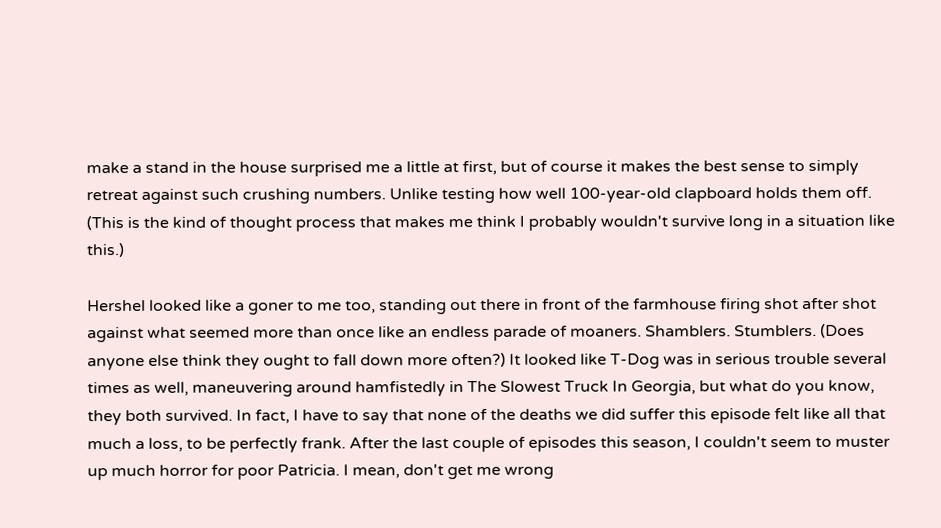make a stand in the house surprised me a little at first, but of course it makes the best sense to simply retreat against such crushing numbers. Unlike testing how well 100-year-old clapboard holds them off. (This is the kind of thought process that makes me think I probably wouldn't survive long in a situation like this.)

Hershel looked like a goner to me too, standing out there in front of the farmhouse firing shot after shot against what seemed more than once like an endless parade of moaners. Shamblers. Stumblers. (Does anyone else think they ought to fall down more often?) It looked like T-Dog was in serious trouble several times as well, maneuvering around hamfistedly in The Slowest Truck In Georgia, but what do you know, they both survived. In fact, I have to say that none of the deaths we did suffer this episode felt like all that much a loss, to be perfectly frank. After the last couple of episodes this season, I couldn't seem to muster up much horror for poor Patricia. I mean, don't get me wrong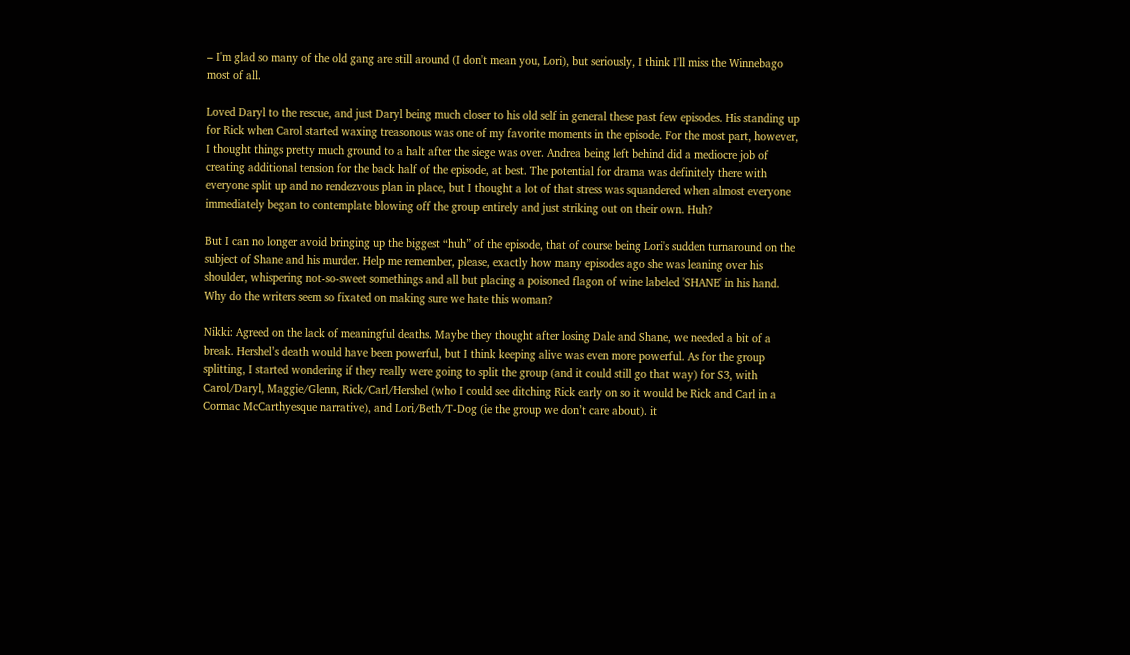– I'm glad so many of the old gang are still around (I don't mean you, Lori), but seriously, I think I'll miss the Winnebago most of all.

Loved Daryl to the rescue, and just Daryl being much closer to his old self in general these past few episodes. His standing up for Rick when Carol started waxing treasonous was one of my favorite moments in the episode. For the most part, however, I thought things pretty much ground to a halt after the siege was over. Andrea being left behind did a mediocre job of creating additional tension for the back half of the episode, at best. The potential for drama was definitely there with everyone split up and no rendezvous plan in place, but I thought a lot of that stress was squandered when almost everyone immediately began to contemplate blowing off the group entirely and just striking out on their own. Huh?

But I can no longer avoid bringing up the biggest “huh” of the episode, that of course being Lori's sudden turnaround on the subject of Shane and his murder. Help me remember, please, exactly how many episodes ago she was leaning over his shoulder, whispering not-so-sweet somethings and all but placing a poisoned flagon of wine labeled 'SHANE' in his hand. Why do the writers seem so fixated on making sure we hate this woman?

Nikki: Agreed on the lack of meaningful deaths. Maybe they thought after losing Dale and Shane, we needed a bit of a break. Hershel’s death would have been powerful, but I think keeping alive was even more powerful. As for the group splitting, I started wondering if they really were going to split the group (and it could still go that way) for S3, with Carol/Daryl, Maggie/Glenn, Rick/Carl/Hershel (who I could see ditching Rick early on so it would be Rick and Carl in a Cormac McCarthyesque narrative), and Lori/Beth/T-Dog (ie the group we don’t care about). it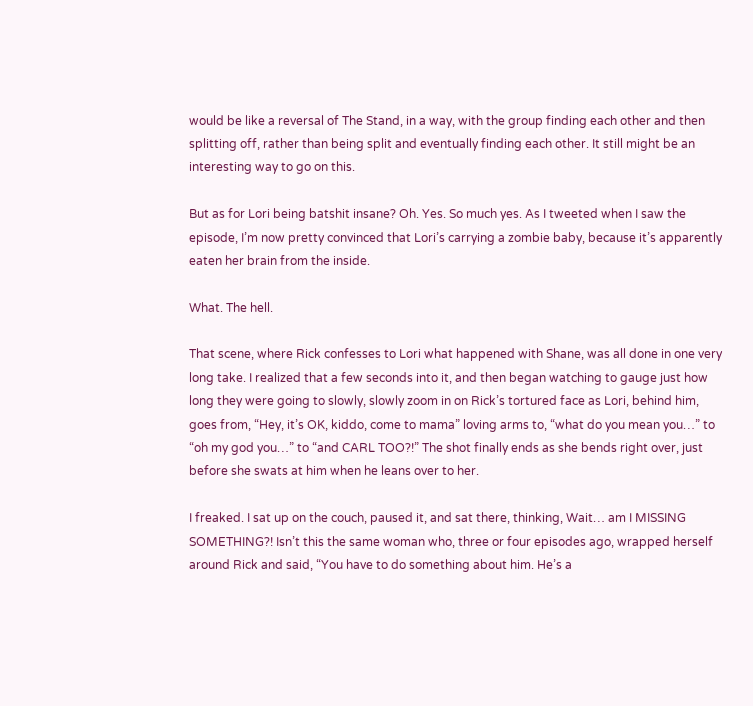would be like a reversal of The Stand, in a way, with the group finding each other and then splitting off, rather than being split and eventually finding each other. It still might be an interesting way to go on this.

But as for Lori being batshit insane? Oh. Yes. So much yes. As I tweeted when I saw the episode, I’m now pretty convinced that Lori’s carrying a zombie baby, because it’s apparently eaten her brain from the inside.

What. The hell.

That scene, where Rick confesses to Lori what happened with Shane, was all done in one very long take. I realized that a few seconds into it, and then began watching to gauge just how long they were going to slowly, slowly zoom in on Rick’s tortured face as Lori, behind him, goes from, “Hey, it’s OK, kiddo, come to mama” loving arms to, “what do you mean you…” to “oh my god you…” to “and CARL TOO?!” The shot finally ends as she bends right over, just before she swats at him when he leans over to her.

I freaked. I sat up on the couch, paused it, and sat there, thinking, Wait… am I MISSING SOMETHING?! Isn’t this the same woman who, three or four episodes ago, wrapped herself around Rick and said, “You have to do something about him. He’s a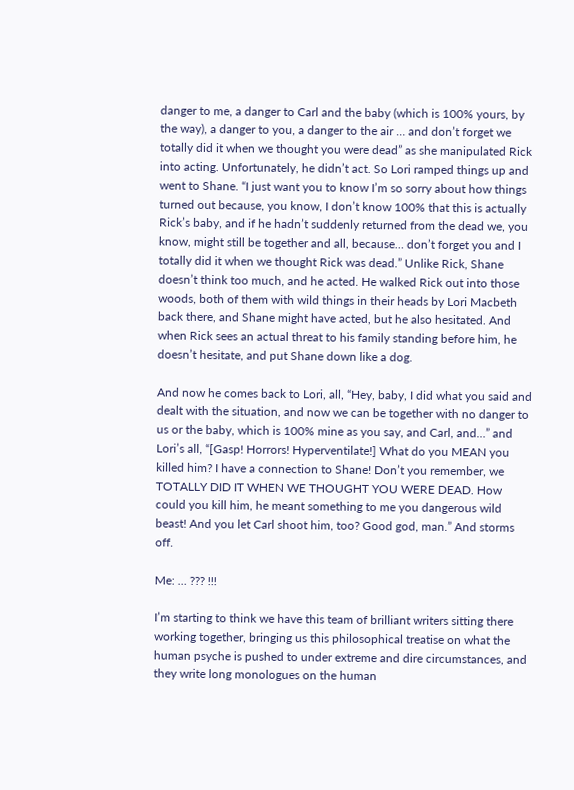danger to me, a danger to Carl and the baby (which is 100% yours, by the way), a danger to you, a danger to the air … and don’t forget we totally did it when we thought you were dead” as she manipulated Rick into acting. Unfortunately, he didn’t act. So Lori ramped things up and went to Shane. “I just want you to know I’m so sorry about how things turned out because, you know, I don’t know 100% that this is actually Rick’s baby, and if he hadn’t suddenly returned from the dead we, you know, might still be together and all, because… don’t forget you and I totally did it when we thought Rick was dead.” Unlike Rick, Shane doesn’t think too much, and he acted. He walked Rick out into those woods, both of them with wild things in their heads by Lori Macbeth back there, and Shane might have acted, but he also hesitated. And when Rick sees an actual threat to his family standing before him, he doesn’t hesitate, and put Shane down like a dog.

And now he comes back to Lori, all, “Hey, baby, I did what you said and dealt with the situation, and now we can be together with no danger to us or the baby, which is 100% mine as you say, and Carl, and…” and Lori’s all, “[Gasp! Horrors! Hyperventilate!] What do you MEAN you killed him? I have a connection to Shane! Don’t you remember, we TOTALLY DID IT WHEN WE THOUGHT YOU WERE DEAD. How could you kill him, he meant something to me you dangerous wild beast! And you let Carl shoot him, too? Good god, man.” And storms off.

Me: … ??? !!!

I’m starting to think we have this team of brilliant writers sitting there working together, bringing us this philosophical treatise on what the human psyche is pushed to under extreme and dire circumstances, and they write long monologues on the human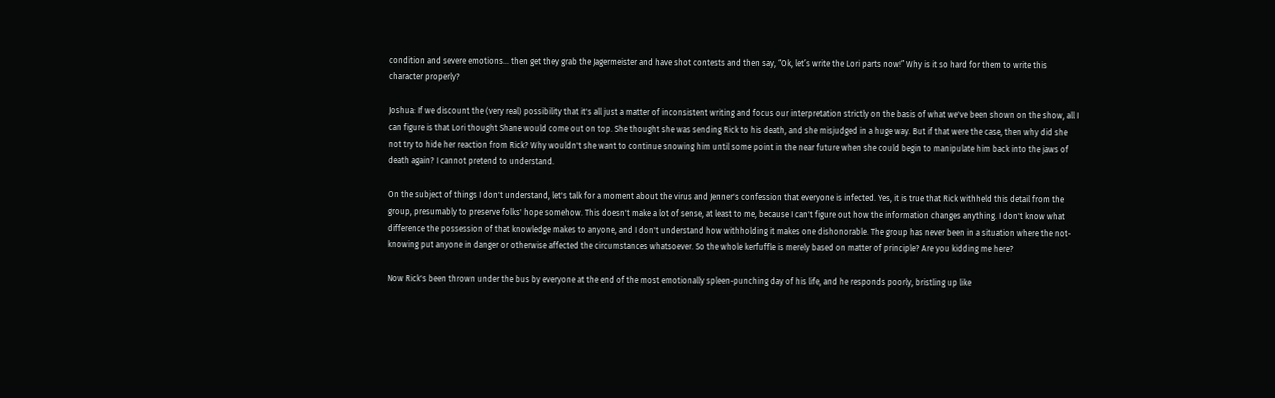condition and severe emotions… then get they grab the Jagermeister and have shot contests and then say, “Ok, let’s write the Lori parts now!” Why is it so hard for them to write this character properly?

Joshua: If we discount the (very real) possibility that it's all just a matter of inconsistent writing and focus our interpretation strictly on the basis of what we've been shown on the show, all I can figure is that Lori thought Shane would come out on top. She thought she was sending Rick to his death, and she misjudged in a huge way. But if that were the case, then why did she not try to hide her reaction from Rick? Why wouldn't she want to continue snowing him until some point in the near future when she could begin to manipulate him back into the jaws of death again? I cannot pretend to understand.

On the subject of things I don't understand, let's talk for a moment about the virus and Jenner's confession that everyone is infected. Yes, it is true that Rick withheld this detail from the group, presumably to preserve folks' hope somehow. This doesn't make a lot of sense, at least to me, because I can't figure out how the information changes anything. I don't know what difference the possession of that knowledge makes to anyone, and I don't understand how withholding it makes one dishonorable. The group has never been in a situation where the not-knowing put anyone in danger or otherwise affected the circumstances whatsoever. So the whole kerfuffle is merely based on matter of principle? Are you kidding me here?

Now Rick's been thrown under the bus by everyone at the end of the most emotionally spleen-punching day of his life, and he responds poorly, bristling up like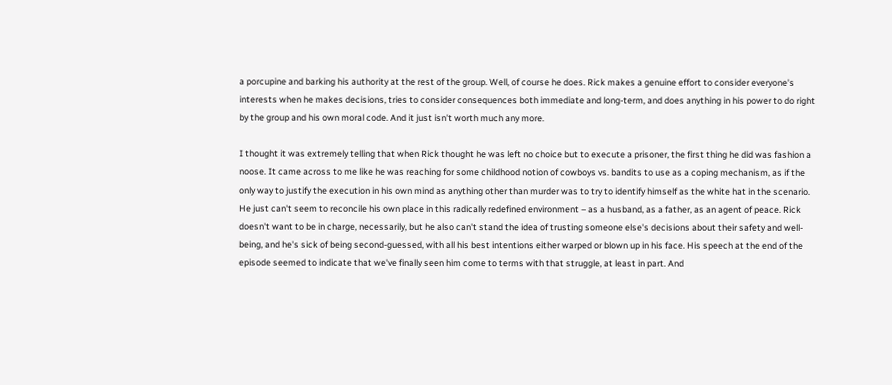a porcupine and barking his authority at the rest of the group. Well, of course he does. Rick makes a genuine effort to consider everyone's interests when he makes decisions, tries to consider consequences both immediate and long-term, and does anything in his power to do right by the group and his own moral code. And it just isn't worth much any more.

I thought it was extremely telling that when Rick thought he was left no choice but to execute a prisoner, the first thing he did was fashion a noose. It came across to me like he was reaching for some childhood notion of cowboys vs. bandits to use as a coping mechanism, as if the only way to justify the execution in his own mind as anything other than murder was to try to identify himself as the white hat in the scenario. He just can't seem to reconcile his own place in this radically redefined environment – as a husband, as a father, as an agent of peace. Rick doesn't want to be in charge, necessarily, but he also can't stand the idea of trusting someone else's decisions about their safety and well-being, and he's sick of being second-guessed, with all his best intentions either warped or blown up in his face. His speech at the end of the episode seemed to indicate that we've finally seen him come to terms with that struggle, at least in part. And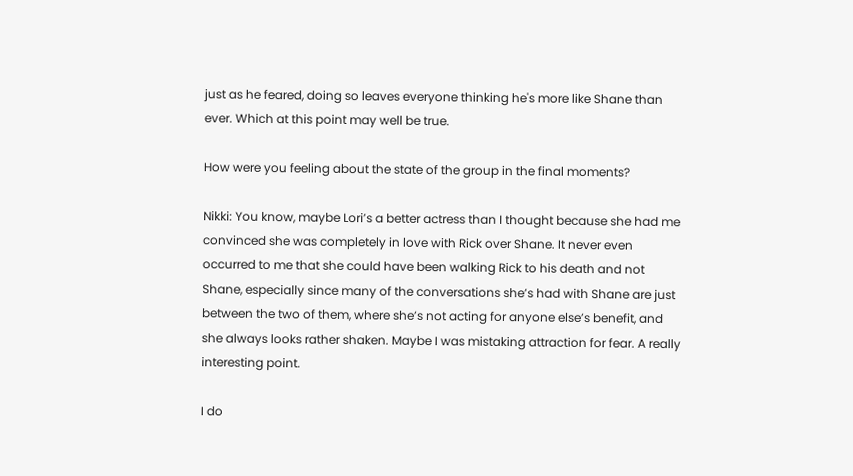just as he feared, doing so leaves everyone thinking he's more like Shane than ever. Which at this point may well be true.

How were you feeling about the state of the group in the final moments?

Nikki: You know, maybe Lori’s a better actress than I thought because she had me convinced she was completely in love with Rick over Shane. It never even occurred to me that she could have been walking Rick to his death and not Shane, especially since many of the conversations she’s had with Shane are just between the two of them, where she’s not acting for anyone else’s benefit, and she always looks rather shaken. Maybe I was mistaking attraction for fear. A really interesting point.

I do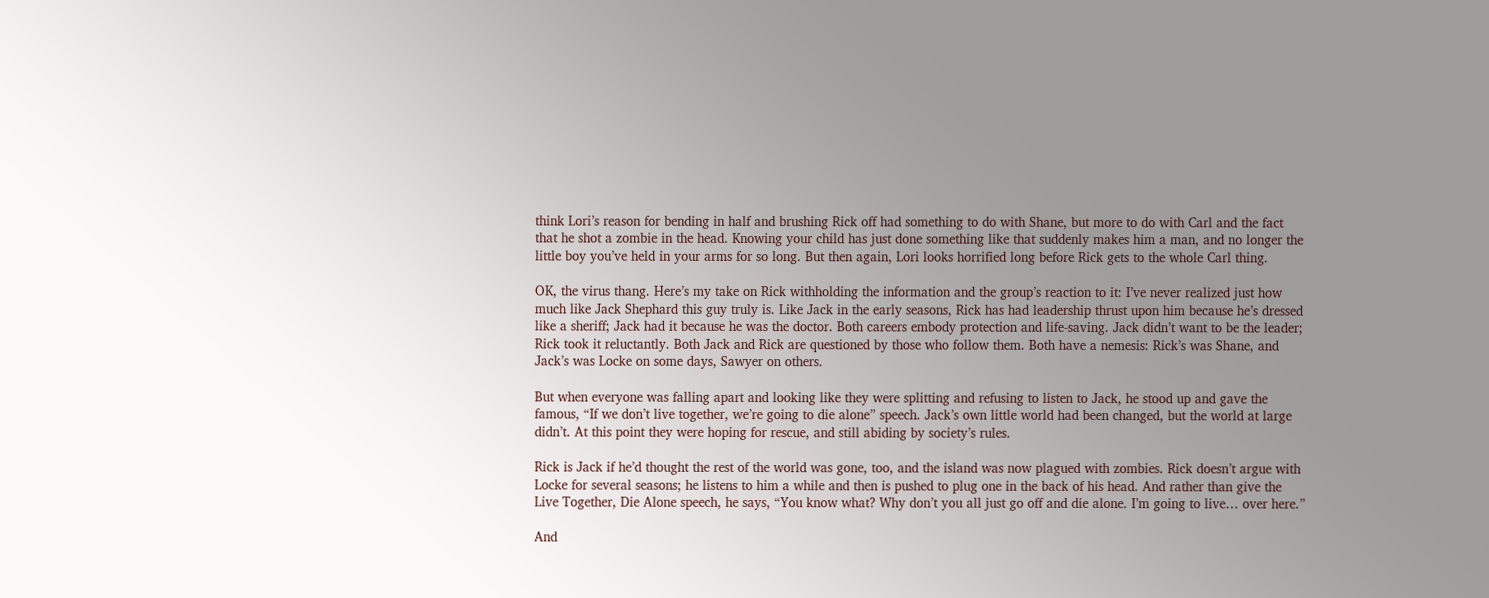think Lori’s reason for bending in half and brushing Rick off had something to do with Shane, but more to do with Carl and the fact that he shot a zombie in the head. Knowing your child has just done something like that suddenly makes him a man, and no longer the little boy you’ve held in your arms for so long. But then again, Lori looks horrified long before Rick gets to the whole Carl thing.

OK, the virus thang. Here’s my take on Rick withholding the information and the group’s reaction to it: I’ve never realized just how much like Jack Shephard this guy truly is. Like Jack in the early seasons, Rick has had leadership thrust upon him because he’s dressed like a sheriff; Jack had it because he was the doctor. Both careers embody protection and life-saving. Jack didn’t want to be the leader; Rick took it reluctantly. Both Jack and Rick are questioned by those who follow them. Both have a nemesis: Rick’s was Shane, and Jack’s was Locke on some days, Sawyer on others.

But when everyone was falling apart and looking like they were splitting and refusing to listen to Jack, he stood up and gave the famous, “If we don’t live together, we’re going to die alone” speech. Jack’s own little world had been changed, but the world at large didn’t. At this point they were hoping for rescue, and still abiding by society’s rules.

Rick is Jack if he’d thought the rest of the world was gone, too, and the island was now plagued with zombies. Rick doesn’t argue with Locke for several seasons; he listens to him a while and then is pushed to plug one in the back of his head. And rather than give the Live Together, Die Alone speech, he says, “You know what? Why don’t you all just go off and die alone. I’m going to live… over here.”

And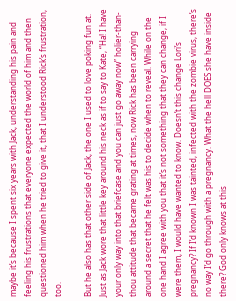maybe it’s because I spent six years with Jack, understanding his pain and feeling his frustrations that everyone expected the world of him and then questioned him when he tried to give it, that I understood Rick’s frustration, too.

But he also has that other side of Jack, the one I used to love poking fun at. Just as Jack wore that little key around his neck as if to say to Kate, “Ha! I have your only way into that briefcase and you can just go away now” holier-than-thou attitude that became grating at times, now Rick has been carrying around a secret that he felt was his to decide when to reveal. While on the one hand I agree with you that it’s not something that they can change, if I were them, I would have wanted to know. Doesn’t this change Lori’s pregnancy? If I’d known I was tainted, infected with the zombie virus, there’s no way I’d go through with a pregnancy. What the hell DOES she have inside there? God only knows at this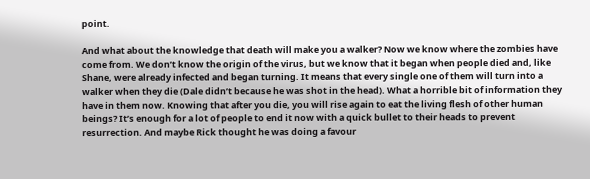point.

And what about the knowledge that death will make you a walker? Now we know where the zombies have come from. We don’t know the origin of the virus, but we know that it began when people died and, like Shane, were already infected and began turning. It means that every single one of them will turn into a walker when they die (Dale didn’t because he was shot in the head). What a horrible bit of information they have in them now. Knowing that after you die, you will rise again to eat the living flesh of other human beings? It’s enough for a lot of people to end it now with a quick bullet to their heads to prevent resurrection. And maybe Rick thought he was doing a favour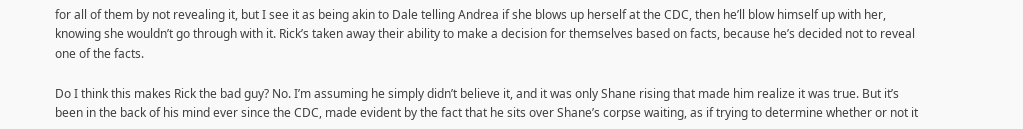for all of them by not revealing it, but I see it as being akin to Dale telling Andrea if she blows up herself at the CDC, then he’ll blow himself up with her, knowing she wouldn’t go through with it. Rick’s taken away their ability to make a decision for themselves based on facts, because he’s decided not to reveal one of the facts.

Do I think this makes Rick the bad guy? No. I’m assuming he simply didn’t believe it, and it was only Shane rising that made him realize it was true. But it’s been in the back of his mind ever since the CDC, made evident by the fact that he sits over Shane’s corpse waiting, as if trying to determine whether or not it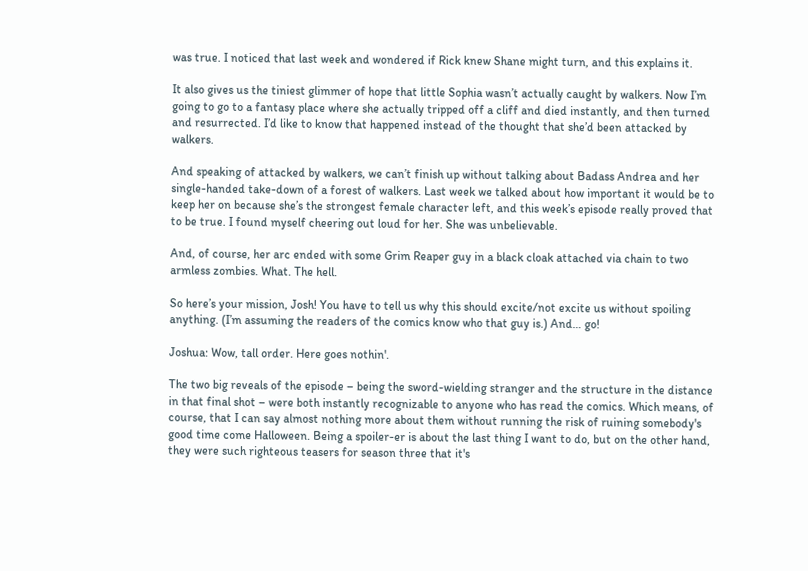was true. I noticed that last week and wondered if Rick knew Shane might turn, and this explains it.

It also gives us the tiniest glimmer of hope that little Sophia wasn’t actually caught by walkers. Now I’m going to go to a fantasy place where she actually tripped off a cliff and died instantly, and then turned and resurrected. I’d like to know that happened instead of the thought that she’d been attacked by walkers.

And speaking of attacked by walkers, we can’t finish up without talking about Badass Andrea and her single-handed take-down of a forest of walkers. Last week we talked about how important it would be to keep her on because she’s the strongest female character left, and this week’s episode really proved that to be true. I found myself cheering out loud for her. She was unbelievable.

And, of course, her arc ended with some Grim Reaper guy in a black cloak attached via chain to two armless zombies. What. The hell.

So here’s your mission, Josh! You have to tell us why this should excite/not excite us without spoiling anything. (I’m assuming the readers of the comics know who that guy is.) And… go!

Joshua: Wow, tall order. Here goes nothin'.

The two big reveals of the episode – being the sword-wielding stranger and the structure in the distance in that final shot – were both instantly recognizable to anyone who has read the comics. Which means, of course, that I can say almost nothing more about them without running the risk of ruining somebody's good time come Halloween. Being a spoiler-er is about the last thing I want to do, but on the other hand, they were such righteous teasers for season three that it's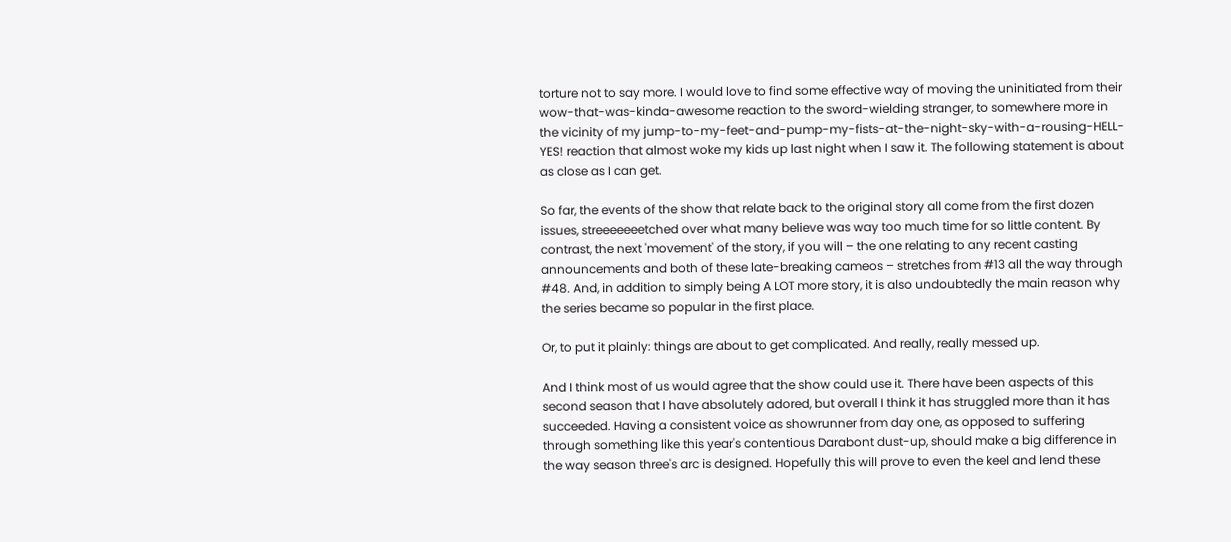torture not to say more. I would love to find some effective way of moving the uninitiated from their wow-that-was-kinda-awesome reaction to the sword-wielding stranger, to somewhere more in the vicinity of my jump-to-my-feet-and-pump-my-fists-at-the-night-sky-with-a-rousing-HELL-YES! reaction that almost woke my kids up last night when I saw it. The following statement is about as close as I can get.

So far, the events of the show that relate back to the original story all come from the first dozen issues, streeeeeeetched over what many believe was way too much time for so little content. By contrast, the next 'movement' of the story, if you will – the one relating to any recent casting announcements and both of these late-breaking cameos – stretches from #13 all the way through #48. And, in addition to simply being A LOT more story, it is also undoubtedly the main reason why the series became so popular in the first place.

Or, to put it plainly: things are about to get complicated. And really, really messed up.

And I think most of us would agree that the show could use it. There have been aspects of this second season that I have absolutely adored, but overall I think it has struggled more than it has succeeded. Having a consistent voice as showrunner from day one, as opposed to suffering through something like this year's contentious Darabont dust-up, should make a big difference in the way season three's arc is designed. Hopefully this will prove to even the keel and lend these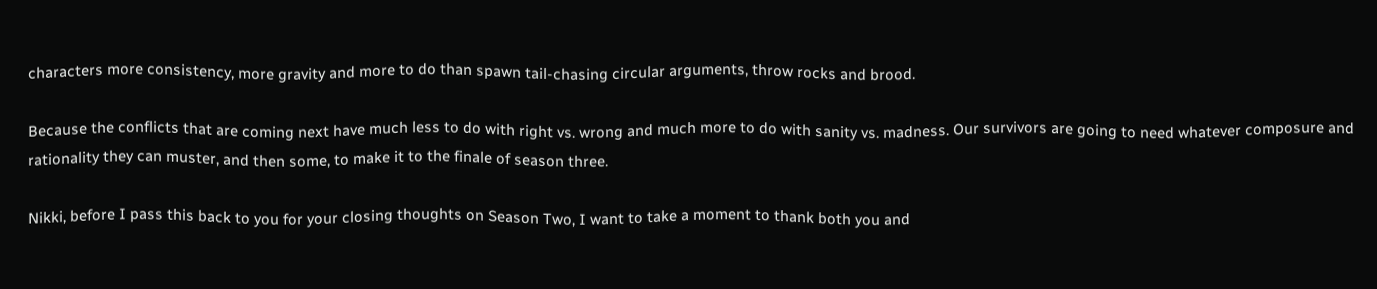characters more consistency, more gravity and more to do than spawn tail-chasing circular arguments, throw rocks and brood.

Because the conflicts that are coming next have much less to do with right vs. wrong and much more to do with sanity vs. madness. Our survivors are going to need whatever composure and rationality they can muster, and then some, to make it to the finale of season three.

Nikki, before I pass this back to you for your closing thoughts on Season Two, I want to take a moment to thank both you and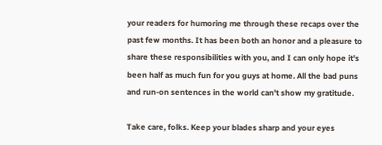your readers for humoring me through these recaps over the past few months. It has been both an honor and a pleasure to share these responsibilities with you, and I can only hope it's been half as much fun for you guys at home. All the bad puns and run-on sentences in the world can't show my gratitude.

Take care, folks. Keep your blades sharp and your eyes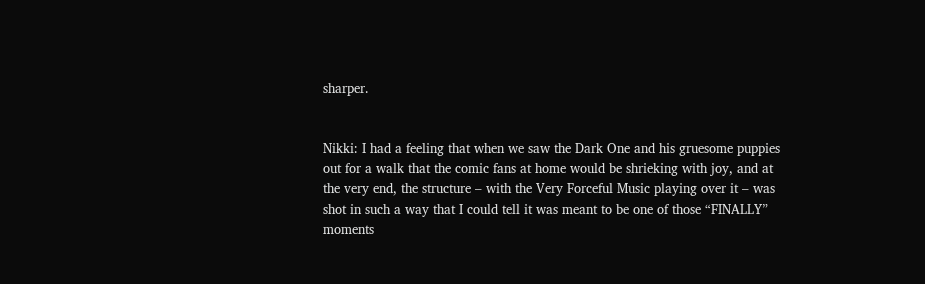sharper.


Nikki: I had a feeling that when we saw the Dark One and his gruesome puppies out for a walk that the comic fans at home would be shrieking with joy, and at the very end, the structure – with the Very Forceful Music playing over it – was shot in such a way that I could tell it was meant to be one of those “FINALLY” moments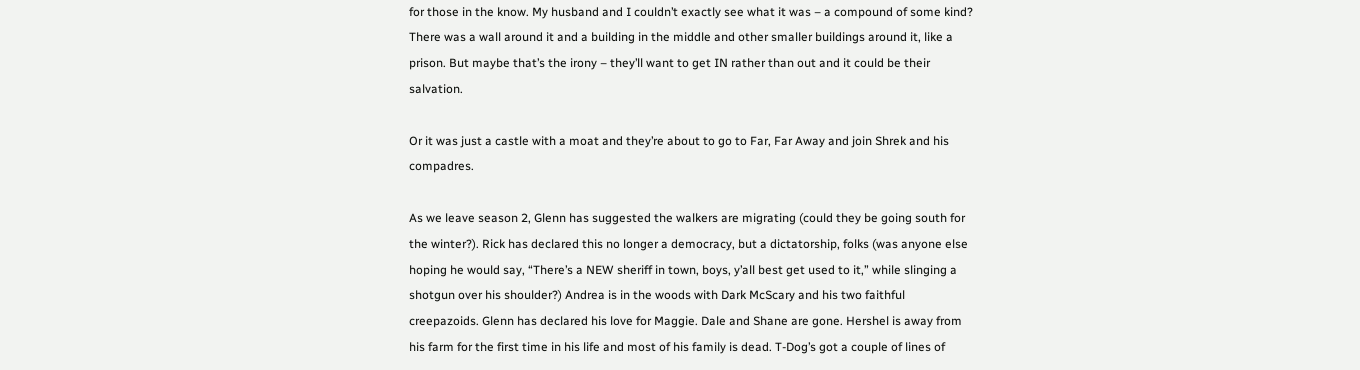for those in the know. My husband and I couldn’t exactly see what it was – a compound of some kind? There was a wall around it and a building in the middle and other smaller buildings around it, like a prison. But maybe that’s the irony – they’ll want to get IN rather than out and it could be their salvation.

Or it was just a castle with a moat and they’re about to go to Far, Far Away and join Shrek and his compadres.

As we leave season 2, Glenn has suggested the walkers are migrating (could they be going south for the winter?). Rick has declared this no longer a democracy, but a dictatorship, folks (was anyone else hoping he would say, “There’s a NEW sheriff in town, boys, y’all best get used to it,” while slinging a shotgun over his shoulder?) Andrea is in the woods with Dark McScary and his two faithful creepazoids. Glenn has declared his love for Maggie. Dale and Shane are gone. Hershel is away from his farm for the first time in his life and most of his family is dead. T-Dog’s got a couple of lines of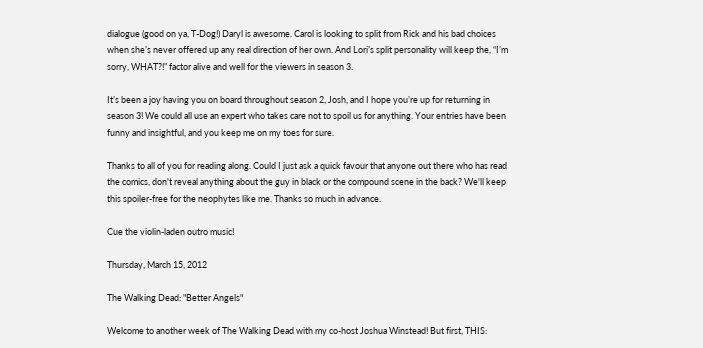dialogue (good on ya, T-Dog!) Daryl is awesome. Carol is looking to split from Rick and his bad choices when she’s never offered up any real direction of her own. And Lori’s split personality will keep the, “I’m sorry, WHAT?!” factor alive and well for the viewers in season 3.

It’s been a joy having you on board throughout season 2, Josh, and I hope you’re up for returning in season 3! We could all use an expert who takes care not to spoil us for anything. Your entries have been funny and insightful, and you keep me on my toes for sure.

Thanks to all of you for reading along. Could I just ask a quick favour that anyone out there who has read the comics, don't reveal anything about the guy in black or the compound scene in the back? We'll keep this spoiler-free for the neophytes like me. Thanks so much in advance.

Cue the violin-laden outro music!

Thursday, March 15, 2012

The Walking Dead: "Better Angels"

Welcome to another week of The Walking Dead with my co-host Joshua Winstead! But first, THIS: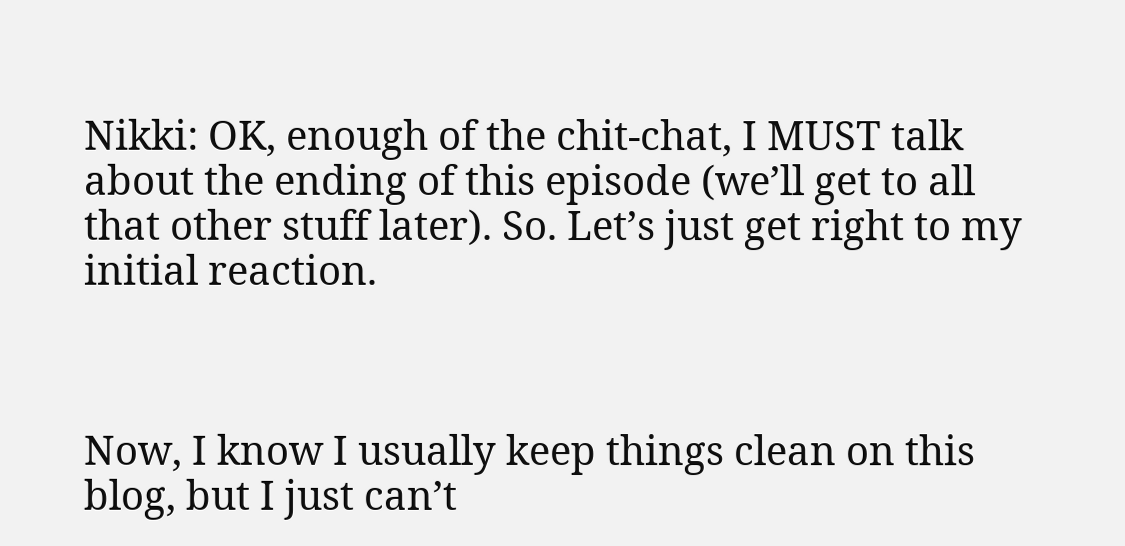Nikki: OK, enough of the chit-chat, I MUST talk about the ending of this episode (we’ll get to all that other stuff later). So. Let’s just get right to my initial reaction.



Now, I know I usually keep things clean on this blog, but I just can’t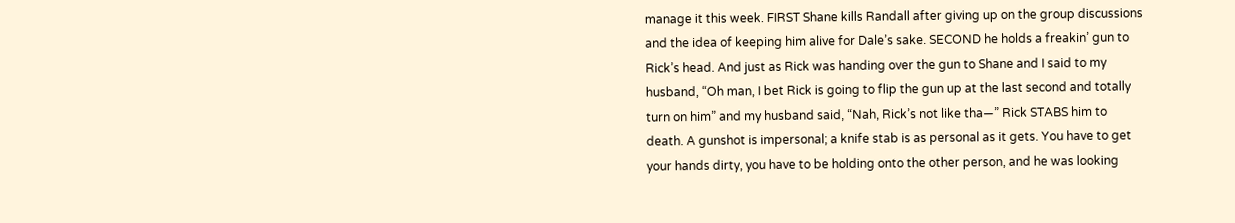manage it this week. FIRST Shane kills Randall after giving up on the group discussions and the idea of keeping him alive for Dale’s sake. SECOND he holds a freakin’ gun to Rick’s head. And just as Rick was handing over the gun to Shane and I said to my husband, “Oh man, I bet Rick is going to flip the gun up at the last second and totally turn on him” and my husband said, “Nah, Rick’s not like tha—” Rick STABS him to death. A gunshot is impersonal; a knife stab is as personal as it gets. You have to get your hands dirty, you have to be holding onto the other person, and he was looking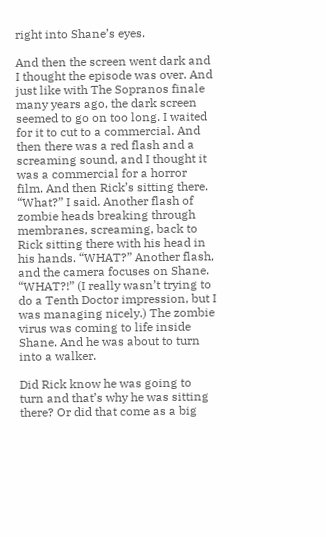right into Shane’s eyes.

And then the screen went dark and I thought the episode was over. And just like with The Sopranos finale many years ago, the dark screen seemed to go on too long. I waited for it to cut to a commercial. And then there was a red flash and a screaming sound, and I thought it was a commercial for a horror film. And then Rick’s sitting there. “What?” I said. Another flash of zombie heads breaking through membranes, screaming, back to Rick sitting there with his head in his hands. “WHAT?” Another flash, and the camera focuses on Shane. “WHAT?!” (I really wasn’t trying to do a Tenth Doctor impression, but I was managing nicely.) The zombie virus was coming to life inside Shane. And he was about to turn into a walker.

Did Rick know he was going to turn and that’s why he was sitting there? Or did that come as a big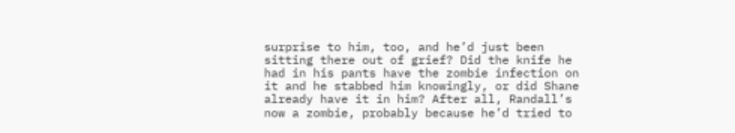surprise to him, too, and he’d just been sitting there out of grief? Did the knife he had in his pants have the zombie infection on it and he stabbed him knowingly, or did Shane already have it in him? After all, Randall’s now a zombie, probably because he’d tried to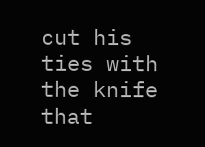cut his ties with the knife that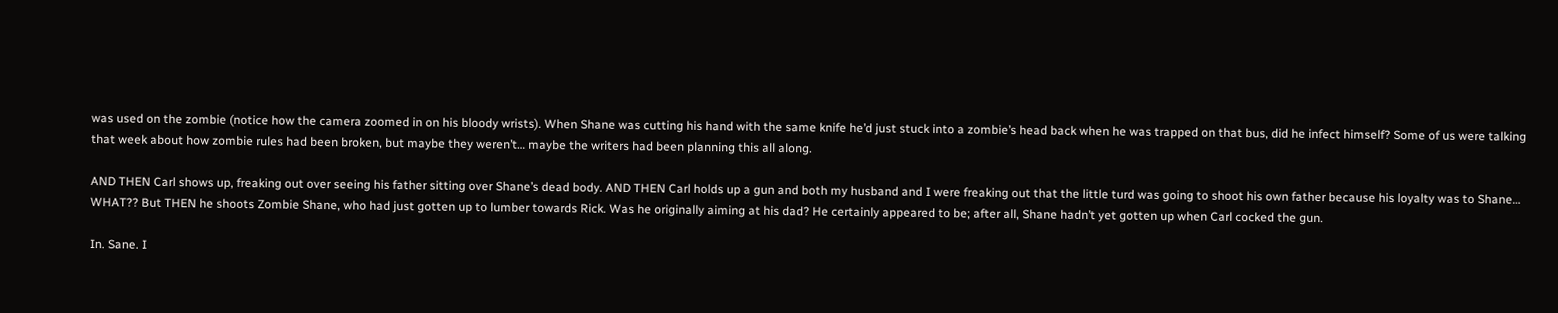was used on the zombie (notice how the camera zoomed in on his bloody wrists). When Shane was cutting his hand with the same knife he’d just stuck into a zombie’s head back when he was trapped on that bus, did he infect himself? Some of us were talking that week about how zombie rules had been broken, but maybe they weren’t… maybe the writers had been planning this all along.

AND THEN Carl shows up, freaking out over seeing his father sitting over Shane’s dead body. AND THEN Carl holds up a gun and both my husband and I were freaking out that the little turd was going to shoot his own father because his loyalty was to Shane… WHAT?? But THEN he shoots Zombie Shane, who had just gotten up to lumber towards Rick. Was he originally aiming at his dad? He certainly appeared to be; after all, Shane hadn’t yet gotten up when Carl cocked the gun.

In. Sane. I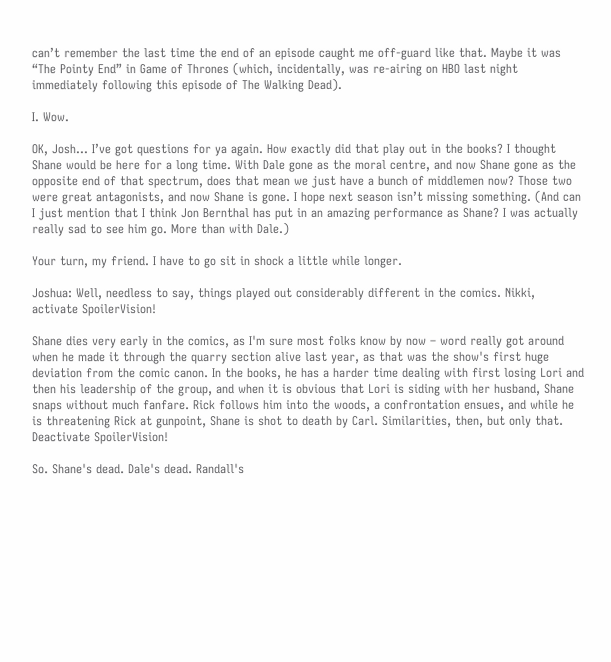can’t remember the last time the end of an episode caught me off-guard like that. Maybe it was “The Pointy End” in Game of Thrones (which, incidentally, was re-airing on HBO last night immediately following this episode of The Walking Dead).

I. Wow.

OK, Josh… I’ve got questions for ya again. How exactly did that play out in the books? I thought Shane would be here for a long time. With Dale gone as the moral centre, and now Shane gone as the opposite end of that spectrum, does that mean we just have a bunch of middlemen now? Those two were great antagonists, and now Shane is gone. I hope next season isn’t missing something. (And can I just mention that I think Jon Bernthal has put in an amazing performance as Shane? I was actually really sad to see him go. More than with Dale.)

Your turn, my friend. I have to go sit in shock a little while longer.

Joshua: Well, needless to say, things played out considerably different in the comics. Nikki, activate SpoilerVision!

Shane dies very early in the comics, as I'm sure most folks know by now – word really got around when he made it through the quarry section alive last year, as that was the show's first huge deviation from the comic canon. In the books, he has a harder time dealing with first losing Lori and then his leadership of the group, and when it is obvious that Lori is siding with her husband, Shane snaps without much fanfare. Rick follows him into the woods, a confrontation ensues, and while he is threatening Rick at gunpoint, Shane is shot to death by Carl. Similarities, then, but only that. Deactivate SpoilerVision!

So. Shane's dead. Dale's dead. Randall's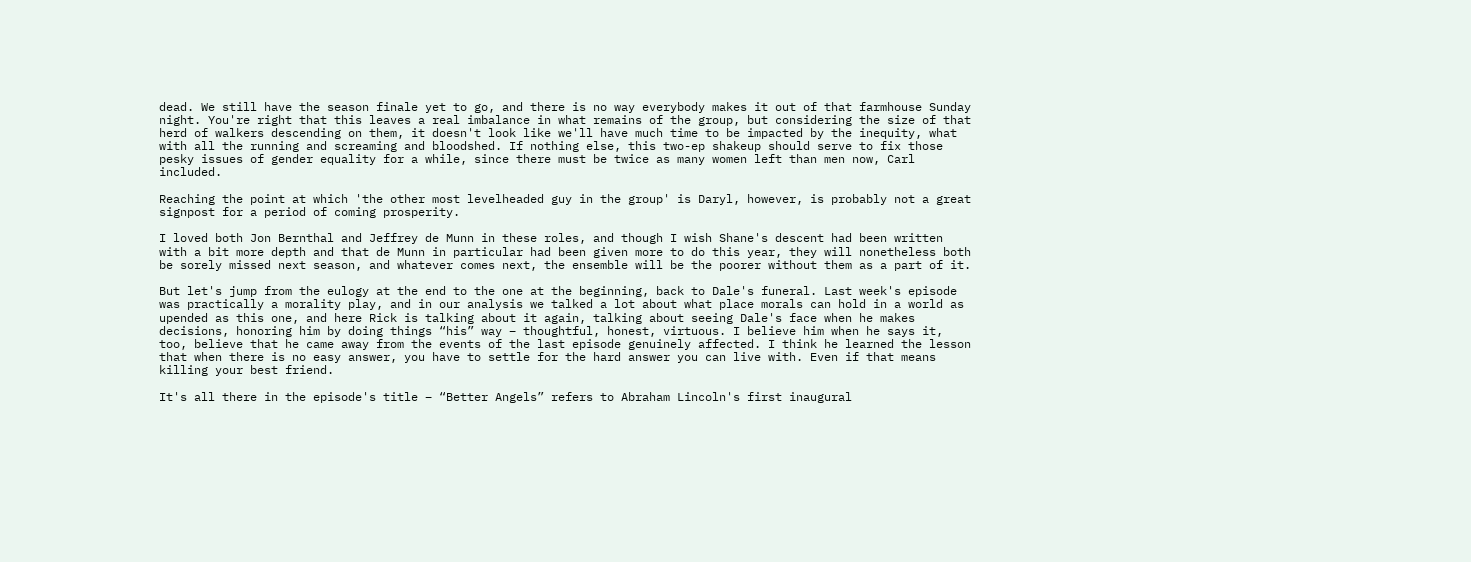dead. We still have the season finale yet to go, and there is no way everybody makes it out of that farmhouse Sunday night. You're right that this leaves a real imbalance in what remains of the group, but considering the size of that herd of walkers descending on them, it doesn't look like we'll have much time to be impacted by the inequity, what with all the running and screaming and bloodshed. If nothing else, this two-ep shakeup should serve to fix those pesky issues of gender equality for a while, since there must be twice as many women left than men now, Carl included.

Reaching the point at which 'the other most levelheaded guy in the group' is Daryl, however, is probably not a great signpost for a period of coming prosperity.

I loved both Jon Bernthal and Jeffrey de Munn in these roles, and though I wish Shane's descent had been written with a bit more depth and that de Munn in particular had been given more to do this year, they will nonetheless both be sorely missed next season, and whatever comes next, the ensemble will be the poorer without them as a part of it.

But let's jump from the eulogy at the end to the one at the beginning, back to Dale's funeral. Last week's episode was practically a morality play, and in our analysis we talked a lot about what place morals can hold in a world as upended as this one, and here Rick is talking about it again, talking about seeing Dale's face when he makes decisions, honoring him by doing things “his” way – thoughtful, honest, virtuous. I believe him when he says it, too, believe that he came away from the events of the last episode genuinely affected. I think he learned the lesson that when there is no easy answer, you have to settle for the hard answer you can live with. Even if that means killing your best friend.

It's all there in the episode's title – “Better Angels” refers to Abraham Lincoln's first inaugural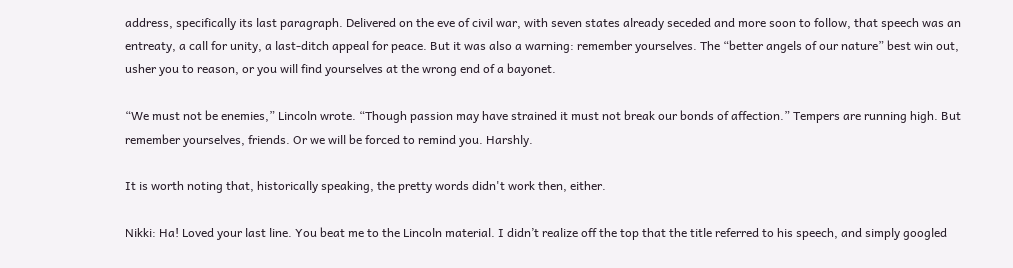address, specifically its last paragraph. Delivered on the eve of civil war, with seven states already seceded and more soon to follow, that speech was an entreaty, a call for unity, a last-ditch appeal for peace. But it was also a warning: remember yourselves. The “better angels of our nature” best win out, usher you to reason, or you will find yourselves at the wrong end of a bayonet.

“We must not be enemies,” Lincoln wrote. “Though passion may have strained it must not break our bonds of affection.” Tempers are running high. But remember yourselves, friends. Or we will be forced to remind you. Harshly.

It is worth noting that, historically speaking, the pretty words didn't work then, either.

Nikki: Ha! Loved your last line. You beat me to the Lincoln material. I didn’t realize off the top that the title referred to his speech, and simply googled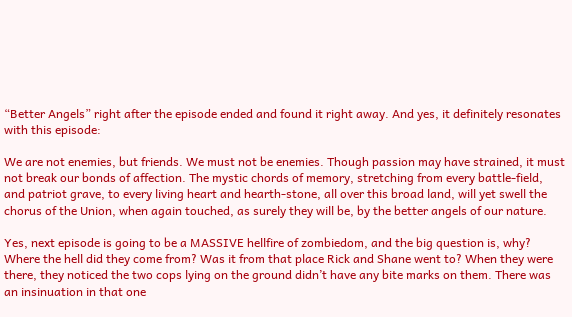“Better Angels” right after the episode ended and found it right away. And yes, it definitely resonates with this episode:

We are not enemies, but friends. We must not be enemies. Though passion may have strained, it must not break our bonds of affection. The mystic chords of memory, stretching from every battle-field, and patriot grave, to every living heart and hearth-stone, all over this broad land, will yet swell the chorus of the Union, when again touched, as surely they will be, by the better angels of our nature.

Yes, next episode is going to be a MASSIVE hellfire of zombiedom, and the big question is, why? Where the hell did they come from? Was it from that place Rick and Shane went to? When they were there, they noticed the two cops lying on the ground didn’t have any bite marks on them. There was an insinuation in that one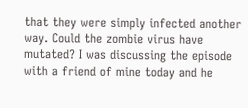that they were simply infected another way. Could the zombie virus have mutated? I was discussing the episode with a friend of mine today and he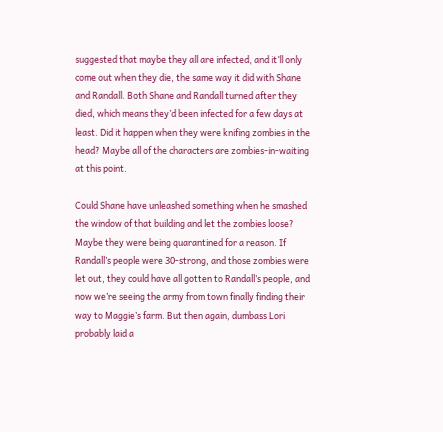suggested that maybe they all are infected, and it’ll only come out when they die, the same way it did with Shane and Randall. Both Shane and Randall turned after they died, which means they’d been infected for a few days at least. Did it happen when they were knifing zombies in the head? Maybe all of the characters are zombies-in-waiting at this point.

Could Shane have unleashed something when he smashed the window of that building and let the zombies loose? Maybe they were being quarantined for a reason. If Randall’s people were 30-strong, and those zombies were let out, they could have all gotten to Randall’s people, and now we’re seeing the army from town finally finding their way to Maggie’s farm. But then again, dumbass Lori probably laid a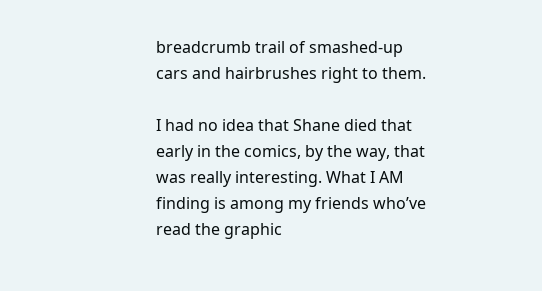breadcrumb trail of smashed-up cars and hairbrushes right to them.

I had no idea that Shane died that early in the comics, by the way, that was really interesting. What I AM finding is among my friends who’ve read the graphic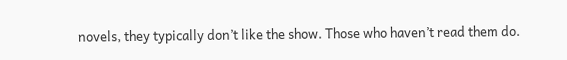novels, they typically don’t like the show. Those who haven’t read them do.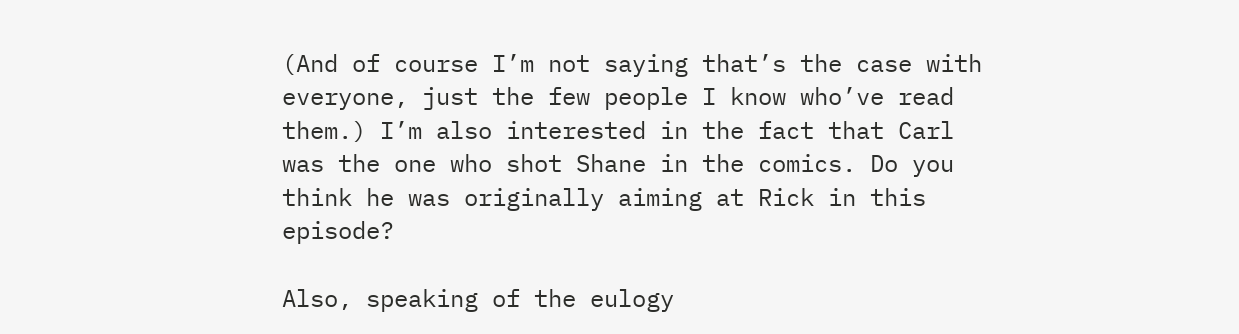(And of course I’m not saying that’s the case with everyone, just the few people I know who’ve read them.) I’m also interested in the fact that Carl was the one who shot Shane in the comics. Do you think he was originally aiming at Rick in this episode?

Also, speaking of the eulogy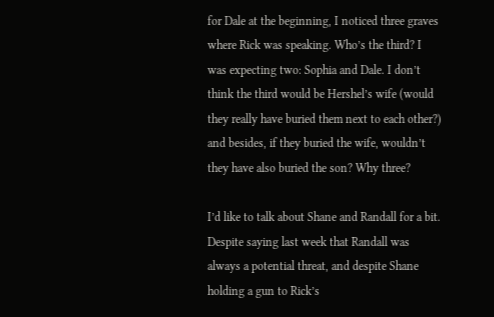for Dale at the beginning, I noticed three graves where Rick was speaking. Who’s the third? I was expecting two: Sophia and Dale. I don’t think the third would be Hershel’s wife (would they really have buried them next to each other?) and besides, if they buried the wife, wouldn’t they have also buried the son? Why three?

I’d like to talk about Shane and Randall for a bit. Despite saying last week that Randall was always a potential threat, and despite Shane holding a gun to Rick’s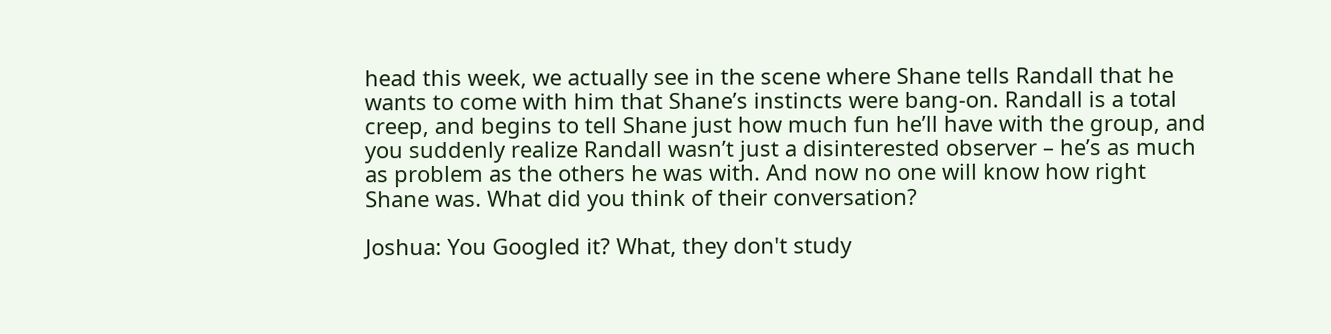head this week, we actually see in the scene where Shane tells Randall that he wants to come with him that Shane’s instincts were bang-on. Randall is a total creep, and begins to tell Shane just how much fun he’ll have with the group, and you suddenly realize Randall wasn’t just a disinterested observer – he’s as much as problem as the others he was with. And now no one will know how right Shane was. What did you think of their conversation?

Joshua: You Googled it? What, they don't study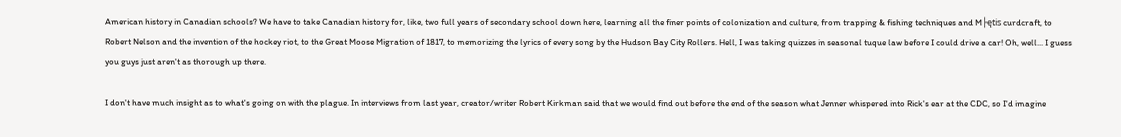American history in Canadian schools? We have to take Canadian history for, like, two full years of secondary school down here, learning all the finer points of colonization and culture, from trapping & fishing techniques and M├ętis curdcraft, to Robert Nelson and the invention of the hockey riot, to the Great Moose Migration of 1817, to memorizing the lyrics of every song by the Hudson Bay City Rollers. Hell, I was taking quizzes in seasonal tuque law before I could drive a car! Oh, well... I guess you guys just aren't as thorough up there.

I don't have much insight as to what's going on with the plague. In interviews from last year, creator/writer Robert Kirkman said that we would find out before the end of the season what Jenner whispered into Rick's ear at the CDC, so I'd imagine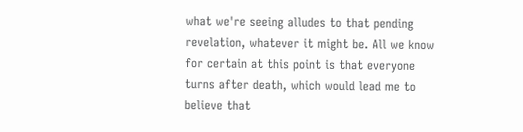what we're seeing alludes to that pending revelation, whatever it might be. All we know for certain at this point is that everyone turns after death, which would lead me to believe that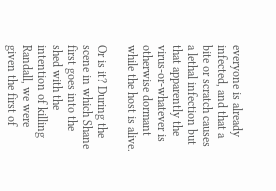everyone is already infected, and that a bite or scratch causes a lethal infection but that apparently the virus-or-whatever is otherwise dormant while the host is alive.

Or is it? During the scene in which Shane first goes into the shed with the intention of killing Randall, we were given the first of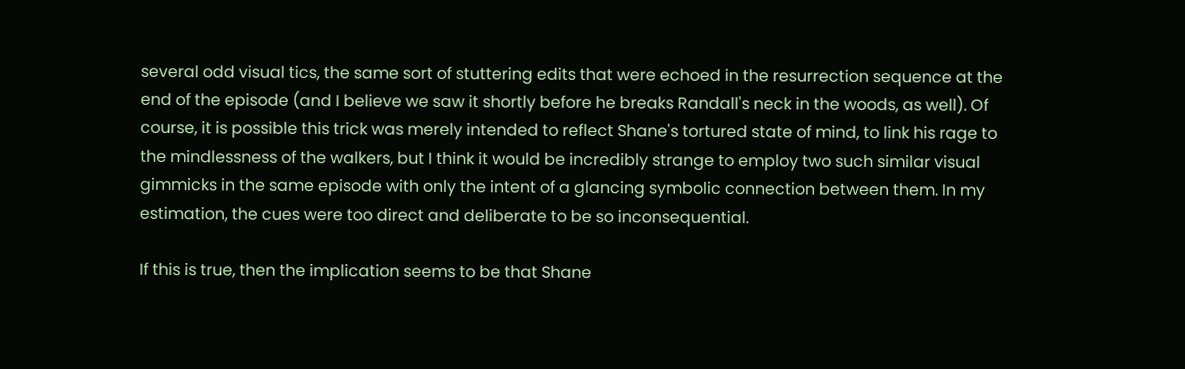several odd visual tics, the same sort of stuttering edits that were echoed in the resurrection sequence at the end of the episode (and I believe we saw it shortly before he breaks Randall's neck in the woods, as well). Of course, it is possible this trick was merely intended to reflect Shane's tortured state of mind, to link his rage to the mindlessness of the walkers, but I think it would be incredibly strange to employ two such similar visual gimmicks in the same episode with only the intent of a glancing symbolic connection between them. In my estimation, the cues were too direct and deliberate to be so inconsequential.

If this is true, then the implication seems to be that Shane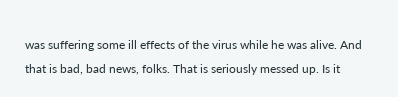was suffering some ill effects of the virus while he was alive. And that is bad, bad news, folks. That is seriously messed up. Is it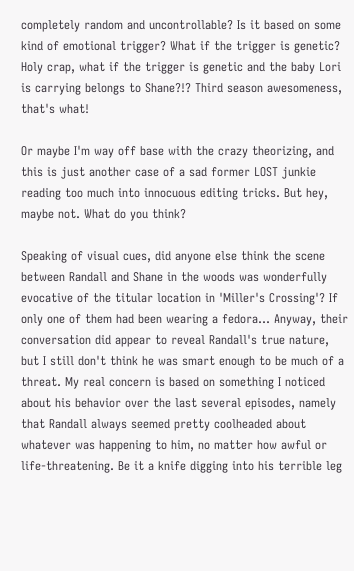completely random and uncontrollable? Is it based on some kind of emotional trigger? What if the trigger is genetic? Holy crap, what if the trigger is genetic and the baby Lori is carrying belongs to Shane?!? Third season awesomeness, that's what!

Or maybe I'm way off base with the crazy theorizing, and this is just another case of a sad former LOST junkie reading too much into innocuous editing tricks. But hey, maybe not. What do you think?

Speaking of visual cues, did anyone else think the scene between Randall and Shane in the woods was wonderfully evocative of the titular location in 'Miller's Crossing'? If only one of them had been wearing a fedora... Anyway, their conversation did appear to reveal Randall's true nature, but I still don't think he was smart enough to be much of a threat. My real concern is based on something I noticed about his behavior over the last several episodes, namely that Randall always seemed pretty coolheaded about whatever was happening to him, no matter how awful or life-threatening. Be it a knife digging into his terrible leg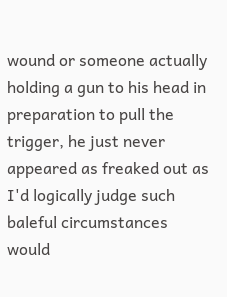wound or someone actually holding a gun to his head in preparation to pull the trigger, he just never appeared as freaked out as I'd logically judge such baleful circumstances would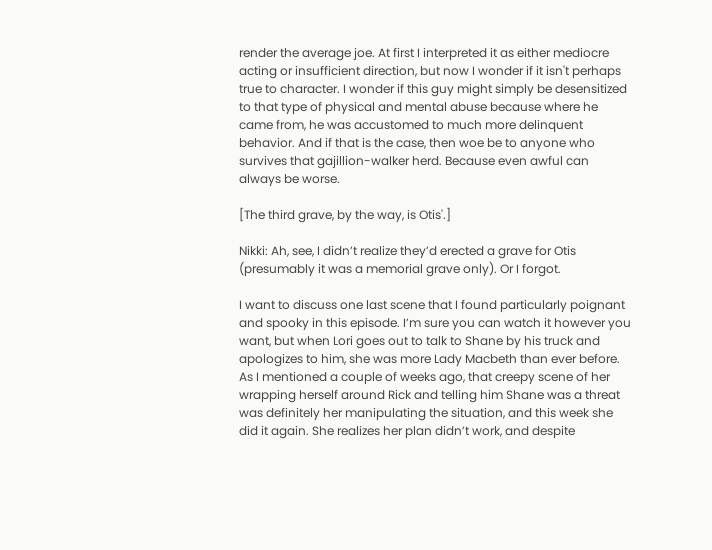render the average joe. At first I interpreted it as either mediocre acting or insufficient direction, but now I wonder if it isn't perhaps true to character. I wonder if this guy might simply be desensitized to that type of physical and mental abuse because where he came from, he was accustomed to much more delinquent behavior. And if that is the case, then woe be to anyone who survives that gajillion-walker herd. Because even awful can always be worse.

[The third grave, by the way, is Otis'.]

Nikki: Ah, see, I didn’t realize they’d erected a grave for Otis (presumably it was a memorial grave only). Or I forgot.

I want to discuss one last scene that I found particularly poignant and spooky in this episode. I’m sure you can watch it however you want, but when Lori goes out to talk to Shane by his truck and apologizes to him, she was more Lady Macbeth than ever before. As I mentioned a couple of weeks ago, that creepy scene of her wrapping herself around Rick and telling him Shane was a threat was definitely her manipulating the situation, and this week she did it again. She realizes her plan didn’t work, and despite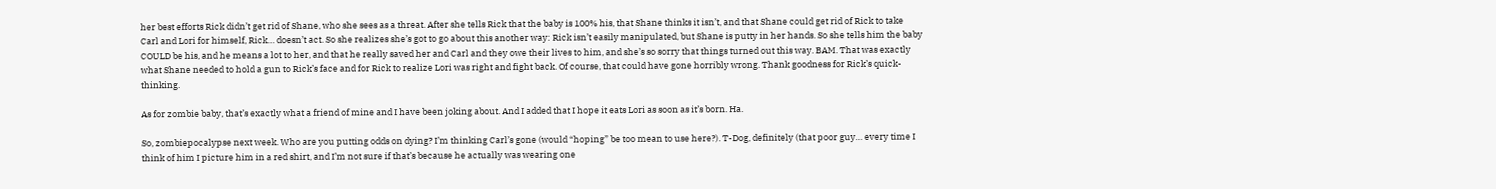her best efforts Rick didn’t get rid of Shane, who she sees as a threat. After she tells Rick that the baby is 100% his, that Shane thinks it isn’t, and that Shane could get rid of Rick to take Carl and Lori for himself, Rick… doesn’t act. So she realizes she’s got to go about this another way: Rick isn’t easily manipulated, but Shane is putty in her hands. So she tells him the baby COULD be his, and he means a lot to her, and that he really saved her and Carl and they owe their lives to him, and she’s so sorry that things turned out this way. BAM. That was exactly what Shane needed to hold a gun to Rick’s face and for Rick to realize Lori was right and fight back. Of course, that could have gone horribly wrong. Thank goodness for Rick’s quick-thinking.

As for zombie baby, that’s exactly what a friend of mine and I have been joking about. And I added that I hope it eats Lori as soon as it’s born. Ha.

So, zombiepocalypse next week. Who are you putting odds on dying? I’m thinking Carl’s gone (would “hoping” be too mean to use here?). T-Dog, definitely (that poor guy… every time I think of him I picture him in a red shirt, and I’m not sure if that’s because he actually was wearing one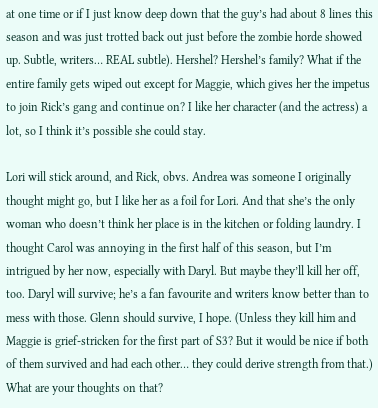at one time or if I just know deep down that the guy’s had about 8 lines this season and was just trotted back out just before the zombie horde showed up. Subtle, writers… REAL subtle). Hershel? Hershel’s family? What if the entire family gets wiped out except for Maggie, which gives her the impetus to join Rick’s gang and continue on? I like her character (and the actress) a lot, so I think it’s possible she could stay.

Lori will stick around, and Rick, obvs. Andrea was someone I originally thought might go, but I like her as a foil for Lori. And that she’s the only woman who doesn’t think her place is in the kitchen or folding laundry. I thought Carol was annoying in the first half of this season, but I’m intrigued by her now, especially with Daryl. But maybe they’ll kill her off, too. Daryl will survive; he’s a fan favourite and writers know better than to mess with those. Glenn should survive, I hope. (Unless they kill him and Maggie is grief-stricken for the first part of S3? But it would be nice if both of them survived and had each other… they could derive strength from that.) What are your thoughts on that?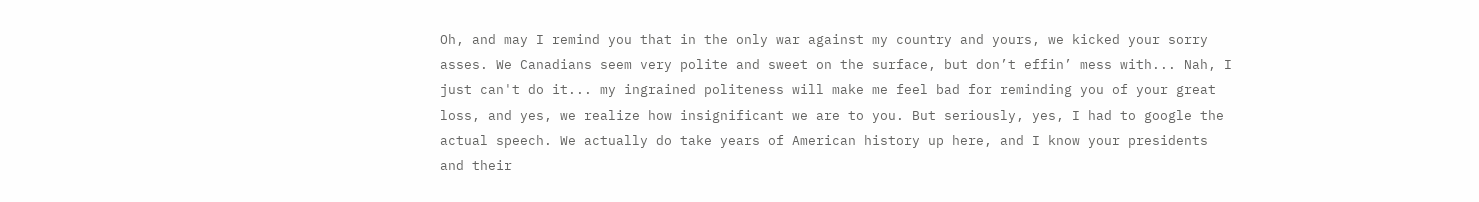Oh, and may I remind you that in the only war against my country and yours, we kicked your sorry asses. We Canadians seem very polite and sweet on the surface, but don’t effin’ mess with... Nah, I just can't do it... my ingrained politeness will make me feel bad for reminding you of your great loss, and yes, we realize how insignificant we are to you. But seriously, yes, I had to google the actual speech. We actually do take years of American history up here, and I know your presidents and their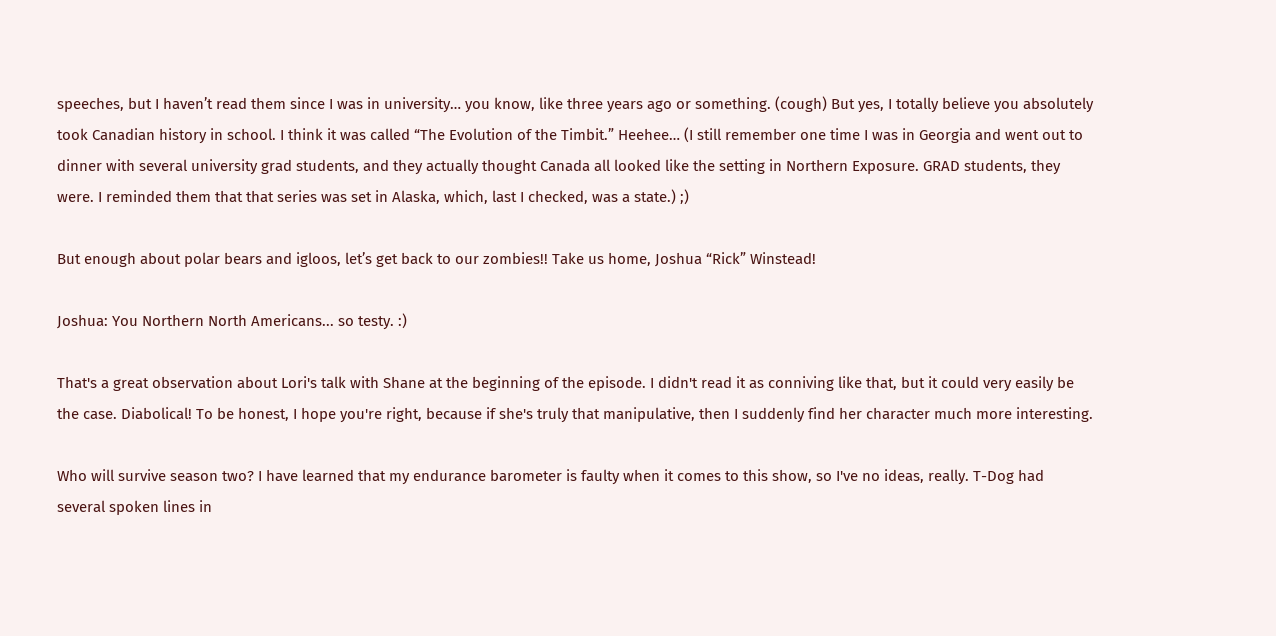speeches, but I haven’t read them since I was in university… you know, like three years ago or something. (cough) But yes, I totally believe you absolutely took Canadian history in school. I think it was called “The Evolution of the Timbit.” Heehee… (I still remember one time I was in Georgia and went out to dinner with several university grad students, and they actually thought Canada all looked like the setting in Northern Exposure. GRAD students, they were. I reminded them that that series was set in Alaska, which, last I checked, was a state.) ;)

But enough about polar bears and igloos, let’s get back to our zombies!! Take us home, Joshua “Rick” Winstead!

Joshua: You Northern North Americans... so testy. :)

That's a great observation about Lori's talk with Shane at the beginning of the episode. I didn't read it as conniving like that, but it could very easily be the case. Diabolical! To be honest, I hope you're right, because if she's truly that manipulative, then I suddenly find her character much more interesting.

Who will survive season two? I have learned that my endurance barometer is faulty when it comes to this show, so I've no ideas, really. T-Dog had several spoken lines in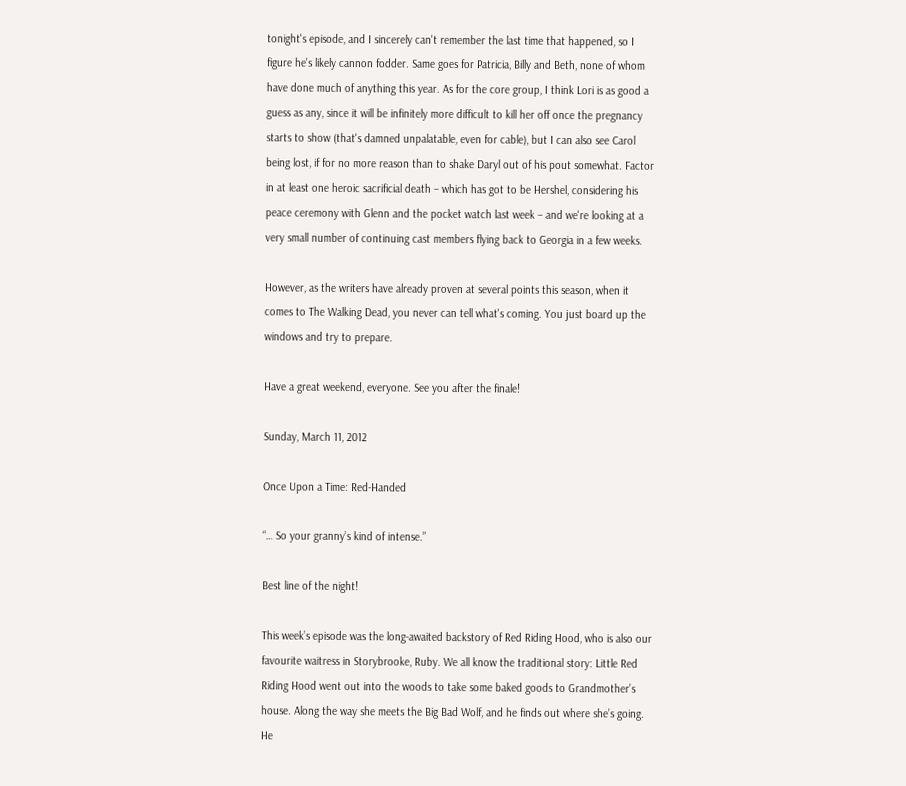tonight's episode, and I sincerely can't remember the last time that happened, so I figure he's likely cannon fodder. Same goes for Patricia, Billy and Beth, none of whom have done much of anything this year. As for the core group, I think Lori is as good a guess as any, since it will be infinitely more difficult to kill her off once the pregnancy starts to show (that's damned unpalatable, even for cable), but I can also see Carol being lost, if for no more reason than to shake Daryl out of his pout somewhat. Factor in at least one heroic sacrificial death – which has got to be Hershel, considering his peace ceremony with Glenn and the pocket watch last week – and we're looking at a very small number of continuing cast members flying back to Georgia in a few weeks.

However, as the writers have already proven at several points this season, when it comes to The Walking Dead, you never can tell what's coming. You just board up the windows and try to prepare.

Have a great weekend, everyone. See you after the finale!

Sunday, March 11, 2012

Once Upon a Time: Red-Handed

“… So your granny’s kind of intense.”

Best line of the night!

This week’s episode was the long-awaited backstory of Red Riding Hood, who is also our favourite waitress in Storybrooke, Ruby. We all know the traditional story: Little Red Riding Hood went out into the woods to take some baked goods to Grandmother’s house. Along the way she meets the Big Bad Wolf, and he finds out where she’s going. He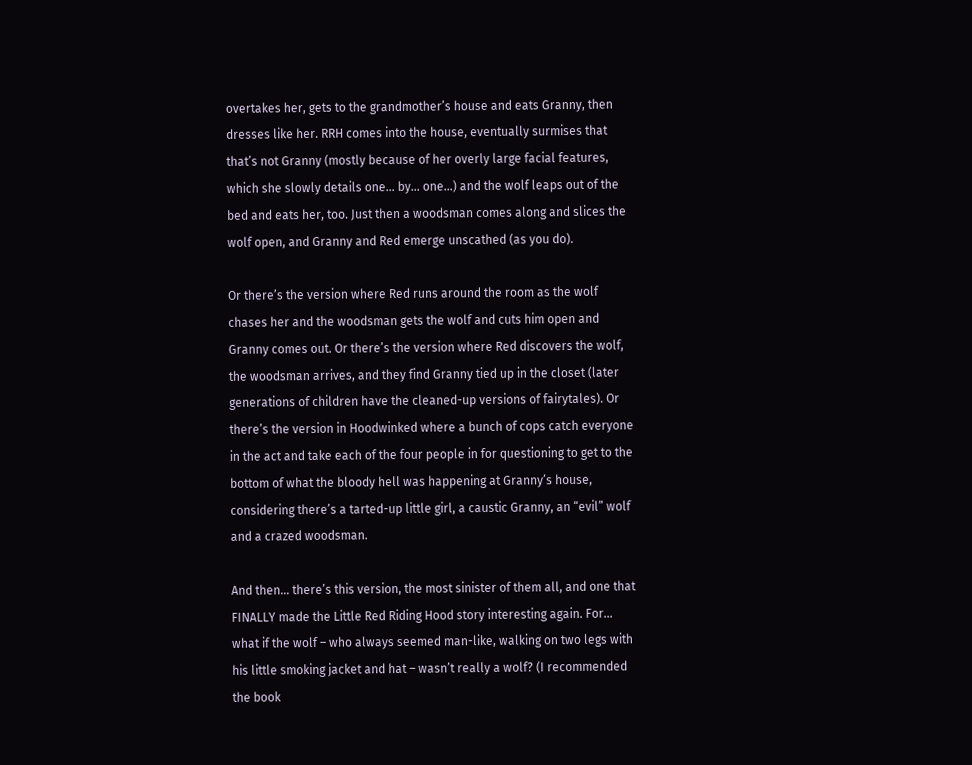overtakes her, gets to the grandmother’s house and eats Granny, then dresses like her. RRH comes into the house, eventually surmises that that’s not Granny (mostly because of her overly large facial features, which she slowly details one… by… one…) and the wolf leaps out of the bed and eats her, too. Just then a woodsman comes along and slices the wolf open, and Granny and Red emerge unscathed (as you do).

Or there’s the version where Red runs around the room as the wolf chases her and the woodsman gets the wolf and cuts him open and Granny comes out. Or there’s the version where Red discovers the wolf, the woodsman arrives, and they find Granny tied up in the closet (later generations of children have the cleaned-up versions of fairytales). Or there’s the version in Hoodwinked where a bunch of cops catch everyone in the act and take each of the four people in for questioning to get to the bottom of what the bloody hell was happening at Granny’s house, considering there’s a tarted-up little girl, a caustic Granny, an “evil” wolf and a crazed woodsman.

And then… there’s this version, the most sinister of them all, and one that FINALLY made the Little Red Riding Hood story interesting again. For… what if the wolf – who always seemed man-like, walking on two legs with his little smoking jacket and hat – wasn’t really a wolf? (I recommended the book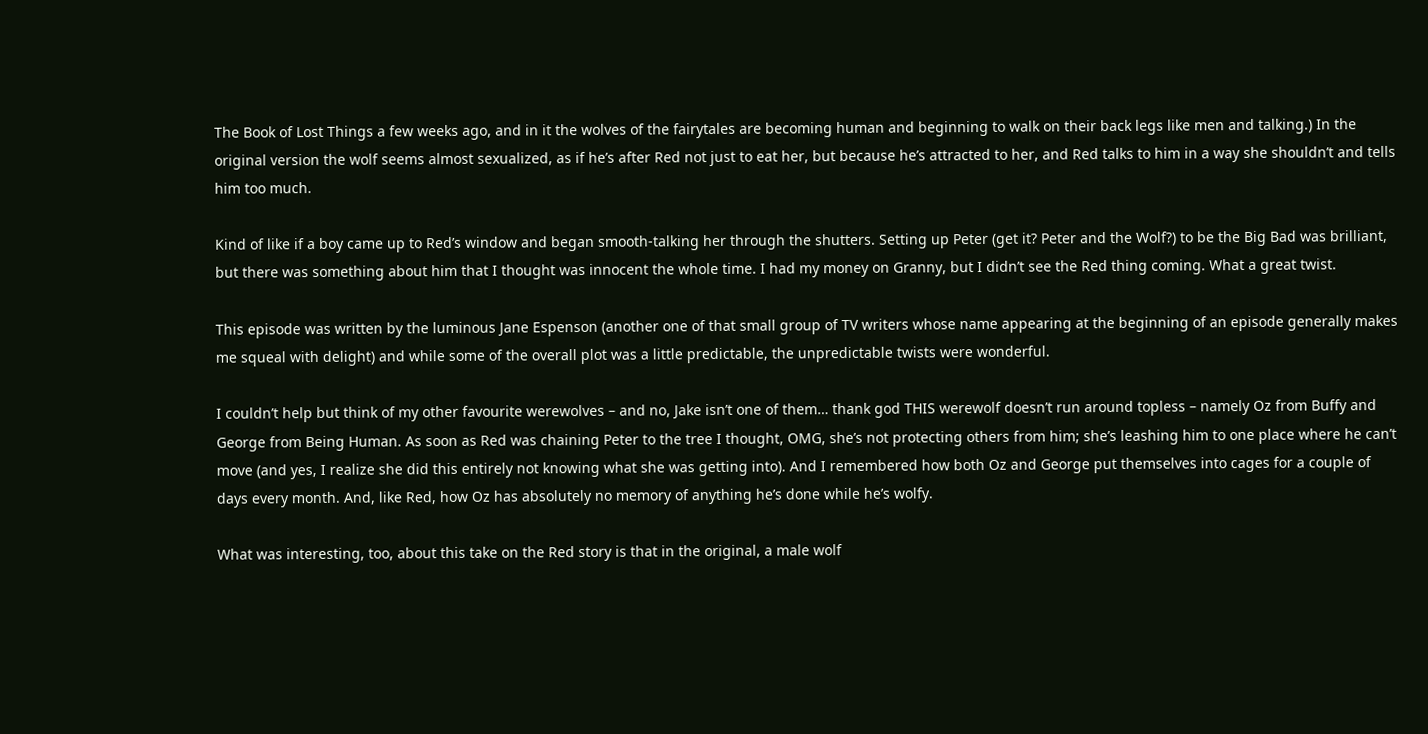The Book of Lost Things a few weeks ago, and in it the wolves of the fairytales are becoming human and beginning to walk on their back legs like men and talking.) In the original version the wolf seems almost sexualized, as if he’s after Red not just to eat her, but because he’s attracted to her, and Red talks to him in a way she shouldn’t and tells him too much.

Kind of like if a boy came up to Red’s window and began smooth-talking her through the shutters. Setting up Peter (get it? Peter and the Wolf?) to be the Big Bad was brilliant, but there was something about him that I thought was innocent the whole time. I had my money on Granny, but I didn’t see the Red thing coming. What a great twist.

This episode was written by the luminous Jane Espenson (another one of that small group of TV writers whose name appearing at the beginning of an episode generally makes me squeal with delight) and while some of the overall plot was a little predictable, the unpredictable twists were wonderful.

I couldn’t help but think of my other favourite werewolves – and no, Jake isn’t one of them… thank god THIS werewolf doesn’t run around topless – namely Oz from Buffy and George from Being Human. As soon as Red was chaining Peter to the tree I thought, OMG, she’s not protecting others from him; she’s leashing him to one place where he can’t move (and yes, I realize she did this entirely not knowing what she was getting into). And I remembered how both Oz and George put themselves into cages for a couple of days every month. And, like Red, how Oz has absolutely no memory of anything he’s done while he’s wolfy.

What was interesting, too, about this take on the Red story is that in the original, a male wolf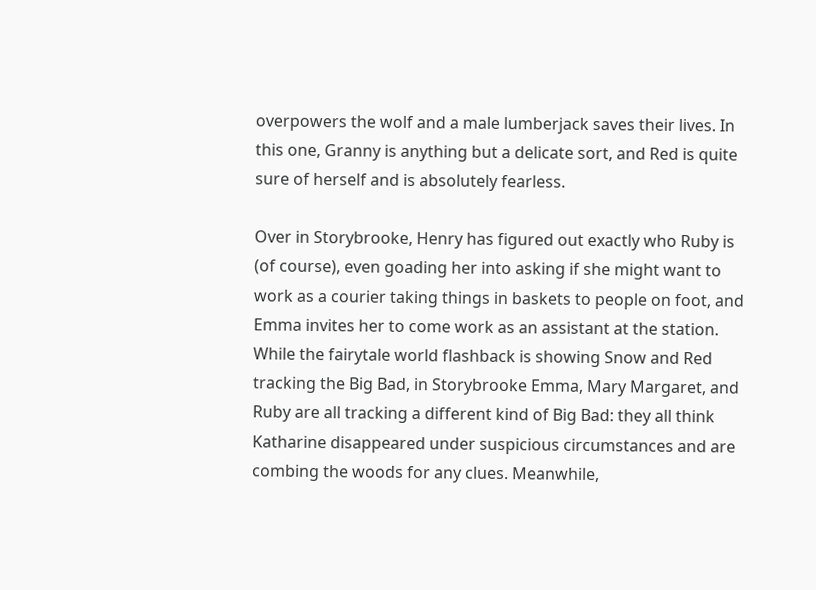overpowers the wolf and a male lumberjack saves their lives. In this one, Granny is anything but a delicate sort, and Red is quite sure of herself and is absolutely fearless.

Over in Storybrooke, Henry has figured out exactly who Ruby is (of course), even goading her into asking if she might want to work as a courier taking things in baskets to people on foot, and Emma invites her to come work as an assistant at the station. While the fairytale world flashback is showing Snow and Red tracking the Big Bad, in Storybrooke Emma, Mary Margaret, and Ruby are all tracking a different kind of Big Bad: they all think Katharine disappeared under suspicious circumstances and are combing the woods for any clues. Meanwhile,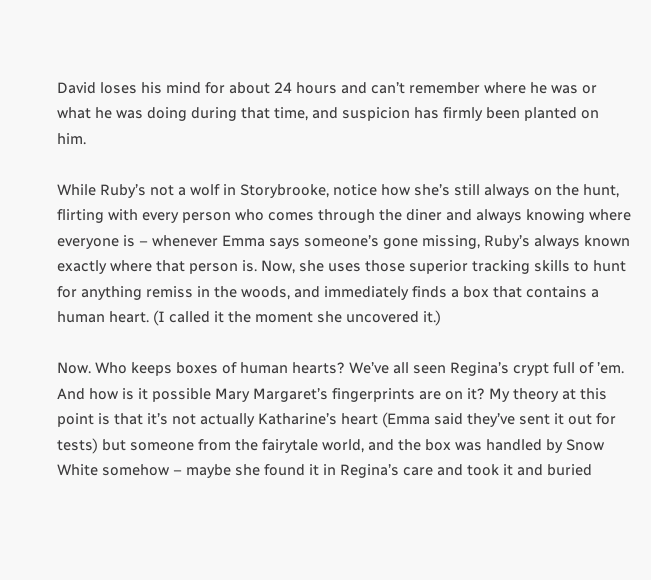David loses his mind for about 24 hours and can’t remember where he was or what he was doing during that time, and suspicion has firmly been planted on him.

While Ruby’s not a wolf in Storybrooke, notice how she’s still always on the hunt, flirting with every person who comes through the diner and always knowing where everyone is – whenever Emma says someone’s gone missing, Ruby’s always known exactly where that person is. Now, she uses those superior tracking skills to hunt for anything remiss in the woods, and immediately finds a box that contains a human heart. (I called it the moment she uncovered it.)

Now. Who keeps boxes of human hearts? We’ve all seen Regina’s crypt full of ’em. And how is it possible Mary Margaret’s fingerprints are on it? My theory at this point is that it’s not actually Katharine’s heart (Emma said they’ve sent it out for tests) but someone from the fairytale world, and the box was handled by Snow White somehow – maybe she found it in Regina’s care and took it and buried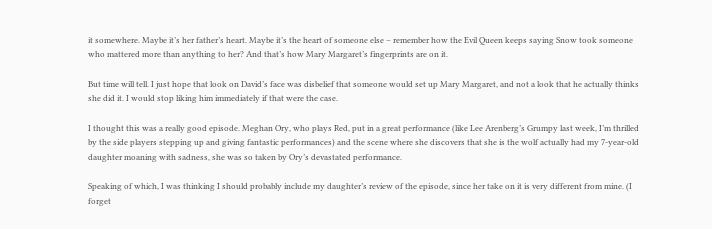it somewhere. Maybe it’s her father’s heart. Maybe it’s the heart of someone else – remember how the Evil Queen keeps saying Snow took someone who mattered more than anything to her? And that’s how Mary Margaret’s fingerprints are on it.

But time will tell. I just hope that look on David’s face was disbelief that someone would set up Mary Margaret, and not a look that he actually thinks she did it. I would stop liking him immediately if that were the case.

I thought this was a really good episode. Meghan Ory, who plays Red, put in a great performance (like Lee Arenberg’s Grumpy last week, I’m thrilled by the side players stepping up and giving fantastic performances) and the scene where she discovers that she is the wolf actually had my 7-year-old daughter moaning with sadness, she was so taken by Ory’s devastated performance.

Speaking of which, I was thinking I should probably include my daughter’s review of the episode, since her take on it is very different from mine. (I forget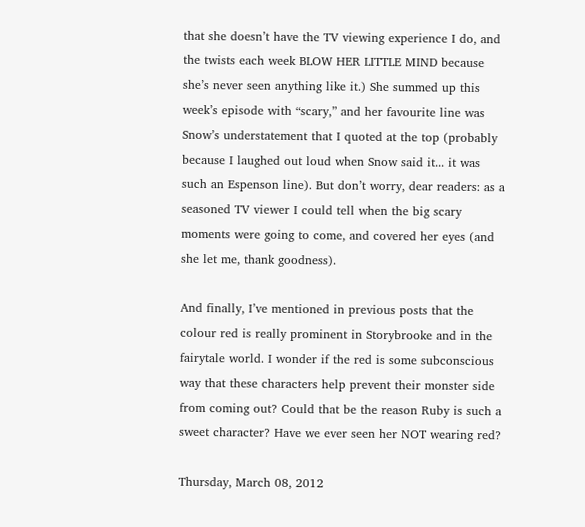that she doesn’t have the TV viewing experience I do, and the twists each week BLOW HER LITTLE MIND because she’s never seen anything like it.) She summed up this week’s episode with “scary,” and her favourite line was Snow’s understatement that I quoted at the top (probably because I laughed out loud when Snow said it... it was such an Espenson line). But don’t worry, dear readers: as a seasoned TV viewer I could tell when the big scary moments were going to come, and covered her eyes (and she let me, thank goodness).

And finally, I’ve mentioned in previous posts that the colour red is really prominent in Storybrooke and in the fairytale world. I wonder if the red is some subconscious way that these characters help prevent their monster side from coming out? Could that be the reason Ruby is such a sweet character? Have we ever seen her NOT wearing red?

Thursday, March 08, 2012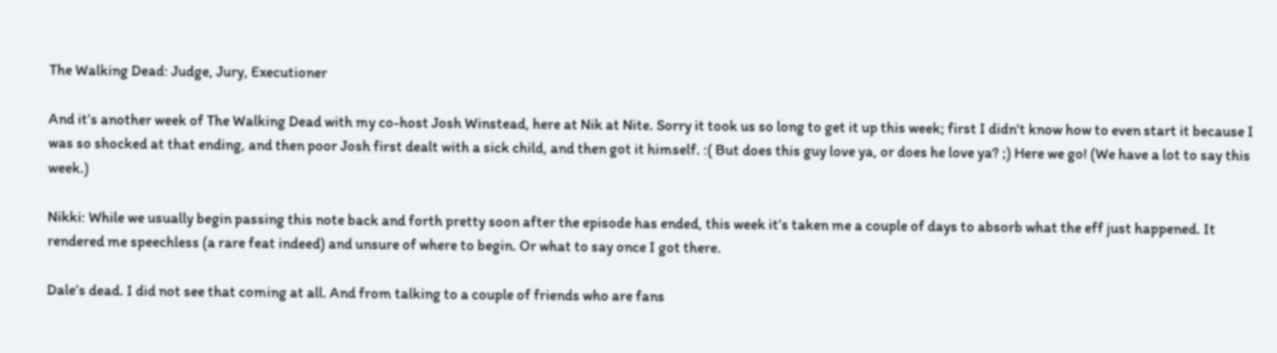The Walking Dead: Judge, Jury, Executioner

And it’s another week of The Walking Dead with my co-host Josh Winstead, here at Nik at Nite. Sorry it took us so long to get it up this week; first I didn't know how to even start it because I was so shocked at that ending, and then poor Josh first dealt with a sick child, and then got it himself. :( But does this guy love ya, or does he love ya? ;) Here we go! (We have a lot to say this week.)

Nikki: While we usually begin passing this note back and forth pretty soon after the episode has ended, this week it’s taken me a couple of days to absorb what the eff just happened. It rendered me speechless (a rare feat indeed) and unsure of where to begin. Or what to say once I got there.

Dale’s dead. I did not see that coming at all. And from talking to a couple of friends who are fans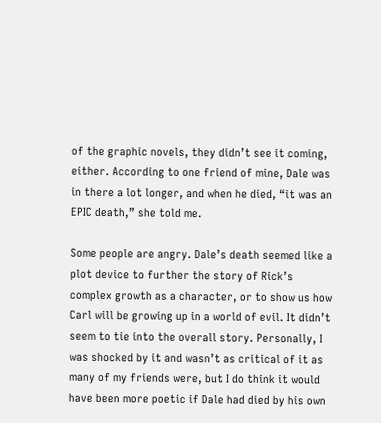of the graphic novels, they didn’t see it coming, either. According to one friend of mine, Dale was in there a lot longer, and when he died, “it was an EPIC death,” she told me.

Some people are angry. Dale’s death seemed like a plot device to further the story of Rick’s complex growth as a character, or to show us how Carl will be growing up in a world of evil. It didn’t seem to tie into the overall story. Personally, I was shocked by it and wasn’t as critical of it as many of my friends were, but I do think it would have been more poetic if Dale had died by his own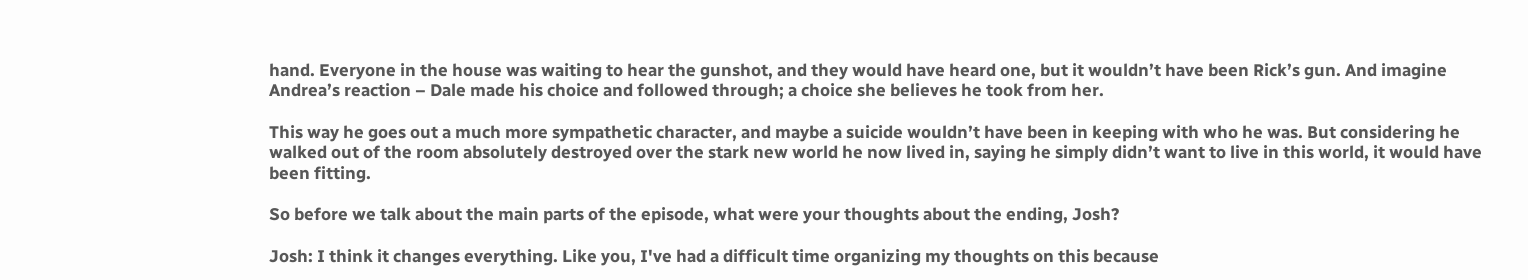hand. Everyone in the house was waiting to hear the gunshot, and they would have heard one, but it wouldn’t have been Rick’s gun. And imagine Andrea’s reaction – Dale made his choice and followed through; a choice she believes he took from her.

This way he goes out a much more sympathetic character, and maybe a suicide wouldn’t have been in keeping with who he was. But considering he walked out of the room absolutely destroyed over the stark new world he now lived in, saying he simply didn’t want to live in this world, it would have been fitting.

So before we talk about the main parts of the episode, what were your thoughts about the ending, Josh?

Josh: I think it changes everything. Like you, I've had a difficult time organizing my thoughts on this because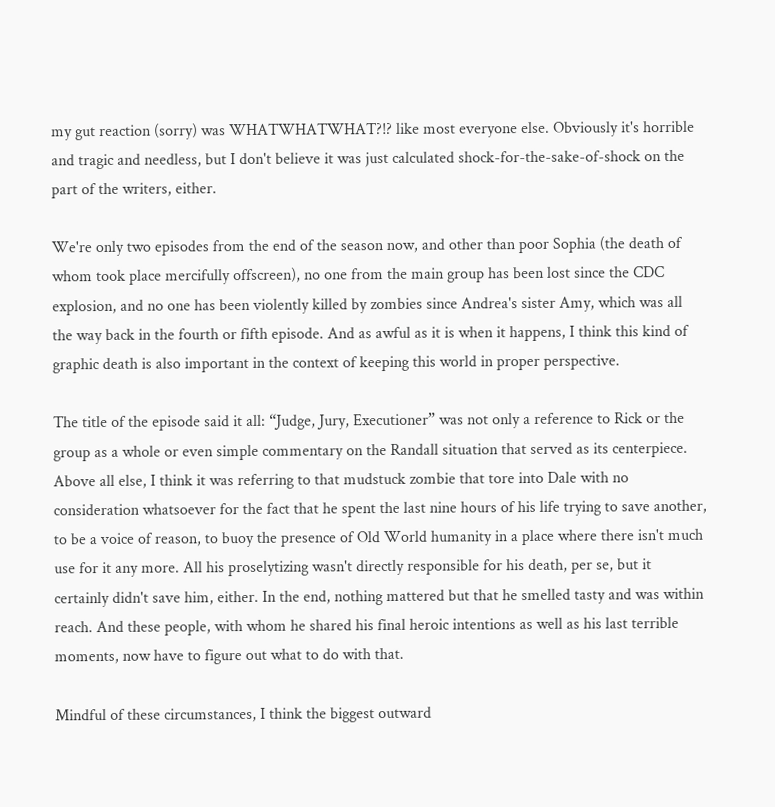my gut reaction (sorry) was WHATWHATWHAT?!? like most everyone else. Obviously it's horrible and tragic and needless, but I don't believe it was just calculated shock-for-the-sake-of-shock on the part of the writers, either.

We're only two episodes from the end of the season now, and other than poor Sophia (the death of whom took place mercifully offscreen), no one from the main group has been lost since the CDC explosion, and no one has been violently killed by zombies since Andrea's sister Amy, which was all the way back in the fourth or fifth episode. And as awful as it is when it happens, I think this kind of graphic death is also important in the context of keeping this world in proper perspective.

The title of the episode said it all: “Judge, Jury, Executioner” was not only a reference to Rick or the group as a whole or even simple commentary on the Randall situation that served as its centerpiece. Above all else, I think it was referring to that mudstuck zombie that tore into Dale with no consideration whatsoever for the fact that he spent the last nine hours of his life trying to save another, to be a voice of reason, to buoy the presence of Old World humanity in a place where there isn't much use for it any more. All his proselytizing wasn't directly responsible for his death, per se, but it certainly didn't save him, either. In the end, nothing mattered but that he smelled tasty and was within reach. And these people, with whom he shared his final heroic intentions as well as his last terrible moments, now have to figure out what to do with that.

Mindful of these circumstances, I think the biggest outward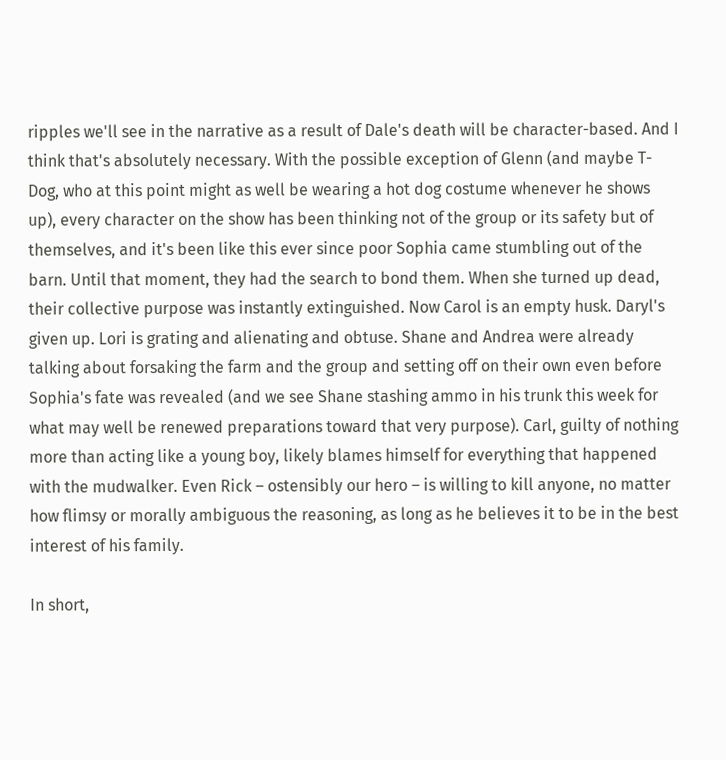ripples we'll see in the narrative as a result of Dale's death will be character-based. And I think that's absolutely necessary. With the possible exception of Glenn (and maybe T-Dog, who at this point might as well be wearing a hot dog costume whenever he shows up), every character on the show has been thinking not of the group or its safety but of themselves, and it's been like this ever since poor Sophia came stumbling out of the barn. Until that moment, they had the search to bond them. When she turned up dead, their collective purpose was instantly extinguished. Now Carol is an empty husk. Daryl's given up. Lori is grating and alienating and obtuse. Shane and Andrea were already talking about forsaking the farm and the group and setting off on their own even before Sophia's fate was revealed (and we see Shane stashing ammo in his trunk this week for what may well be renewed preparations toward that very purpose). Carl, guilty of nothing more than acting like a young boy, likely blames himself for everything that happened with the mudwalker. Even Rick – ostensibly our hero – is willing to kill anyone, no matter how flimsy or morally ambiguous the reasoning, as long as he believes it to be in the best interest of his family.

In short,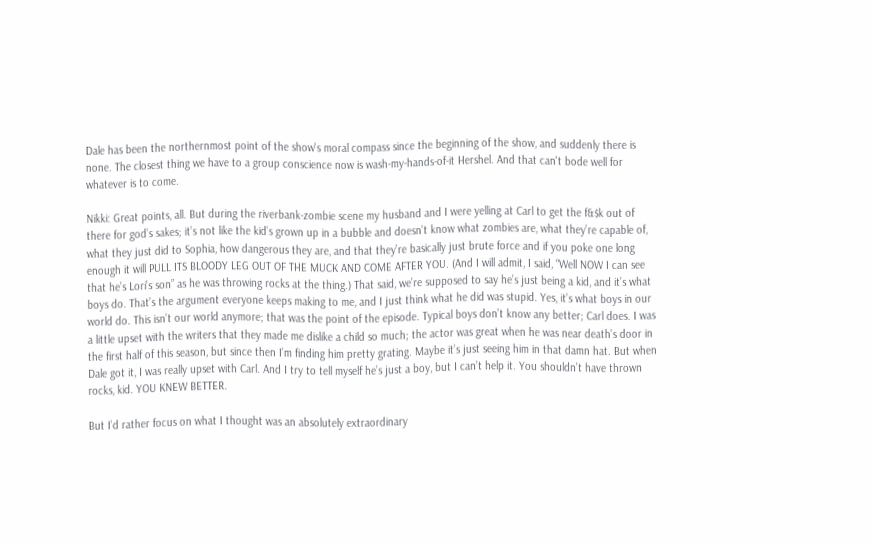Dale has been the northernmost point of the show's moral compass since the beginning of the show, and suddenly there is none. The closest thing we have to a group conscience now is wash-my-hands-of-it Hershel. And that can't bode well for whatever is to come.

Nikki: Great points, all. But during the riverbank-zombie scene my husband and I were yelling at Carl to get the f&$k out of there for god’s sakes; it’s not like the kid’s grown up in a bubble and doesn’t know what zombies are, what they’re capable of, what they just did to Sophia, how dangerous they are, and that they’re basically just brute force and if you poke one long enough it will PULL ITS BLOODY LEG OUT OF THE MUCK AND COME AFTER YOU. (And I will admit, I said, “Well NOW I can see that he’s Lori’s son” as he was throwing rocks at the thing.) That said, we’re supposed to say he’s just being a kid, and it’s what boys do. That’s the argument everyone keeps making to me, and I just think what he did was stupid. Yes, it’s what boys in our world do. This isn’t our world anymore; that was the point of the episode. Typical boys don’t know any better; Carl does. I was a little upset with the writers that they made me dislike a child so much; the actor was great when he was near death’s door in the first half of this season, but since then I’m finding him pretty grating. Maybe it’s just seeing him in that damn hat. But when Dale got it, I was really upset with Carl. And I try to tell myself he’s just a boy, but I can’t help it. You shouldn’t have thrown rocks, kid. YOU KNEW BETTER.

But I’d rather focus on what I thought was an absolutely extraordinary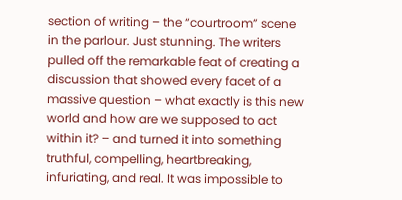section of writing – the “courtroom” scene in the parlour. Just stunning. The writers pulled off the remarkable feat of creating a discussion that showed every facet of a massive question – what exactly is this new world and how are we supposed to act within it? – and turned it into something truthful, compelling, heartbreaking, infuriating, and real. It was impossible to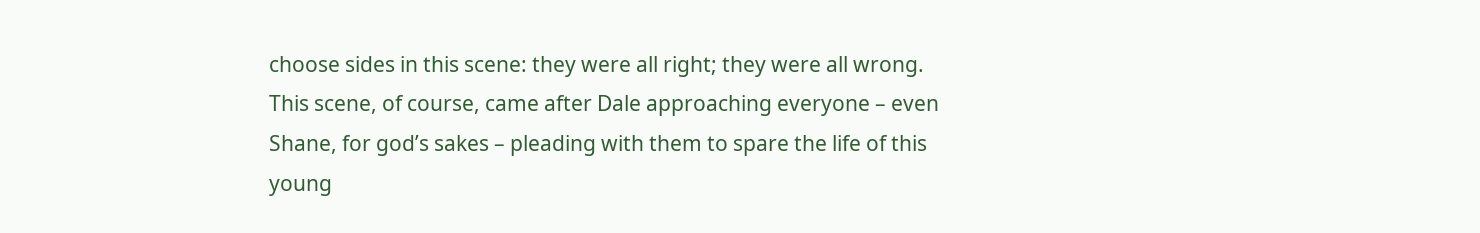choose sides in this scene: they were all right; they were all wrong. This scene, of course, came after Dale approaching everyone – even Shane, for god’s sakes – pleading with them to spare the life of this young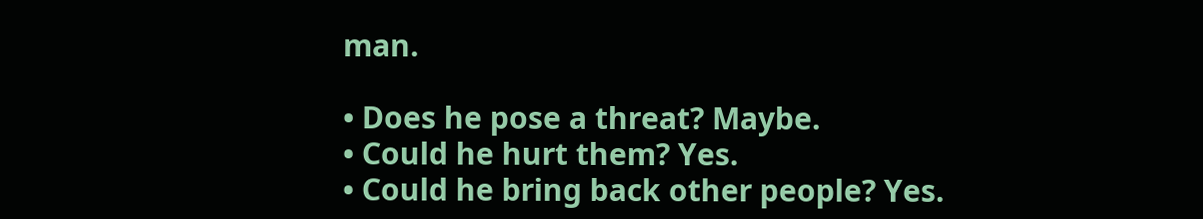man.

• Does he pose a threat? Maybe.
• Could he hurt them? Yes.
• Could he bring back other people? Yes.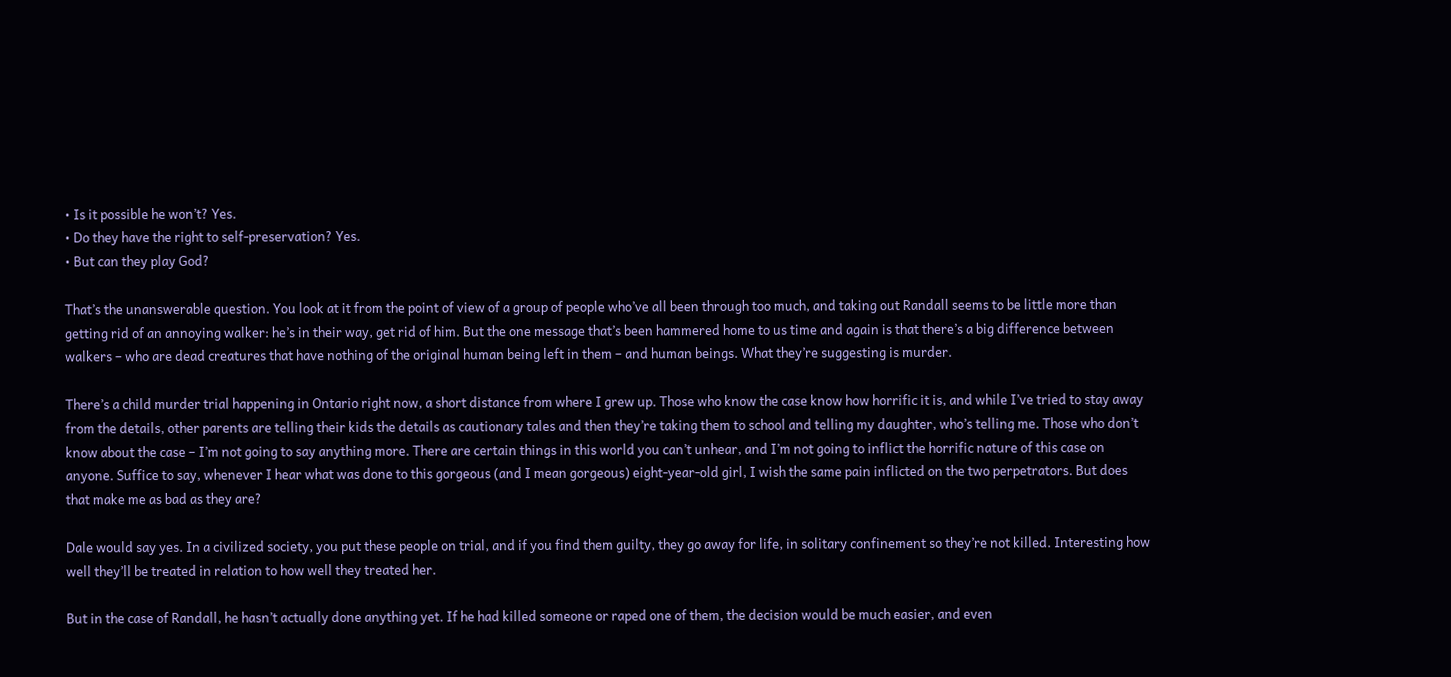• Is it possible he won’t? Yes.
• Do they have the right to self-preservation? Yes.
• But can they play God?

That’s the unanswerable question. You look at it from the point of view of a group of people who’ve all been through too much, and taking out Randall seems to be little more than getting rid of an annoying walker: he’s in their way, get rid of him. But the one message that’s been hammered home to us time and again is that there’s a big difference between walkers – who are dead creatures that have nothing of the original human being left in them – and human beings. What they’re suggesting is murder.

There’s a child murder trial happening in Ontario right now, a short distance from where I grew up. Those who know the case know how horrific it is, and while I’ve tried to stay away from the details, other parents are telling their kids the details as cautionary tales and then they’re taking them to school and telling my daughter, who’s telling me. Those who don’t know about the case – I’m not going to say anything more. There are certain things in this world you can’t unhear, and I’m not going to inflict the horrific nature of this case on anyone. Suffice to say, whenever I hear what was done to this gorgeous (and I mean gorgeous) eight-year-old girl, I wish the same pain inflicted on the two perpetrators. But does that make me as bad as they are?

Dale would say yes. In a civilized society, you put these people on trial, and if you find them guilty, they go away for life, in solitary confinement so they’re not killed. Interesting how well they’ll be treated in relation to how well they treated her.

But in the case of Randall, he hasn’t actually done anything yet. If he had killed someone or raped one of them, the decision would be much easier, and even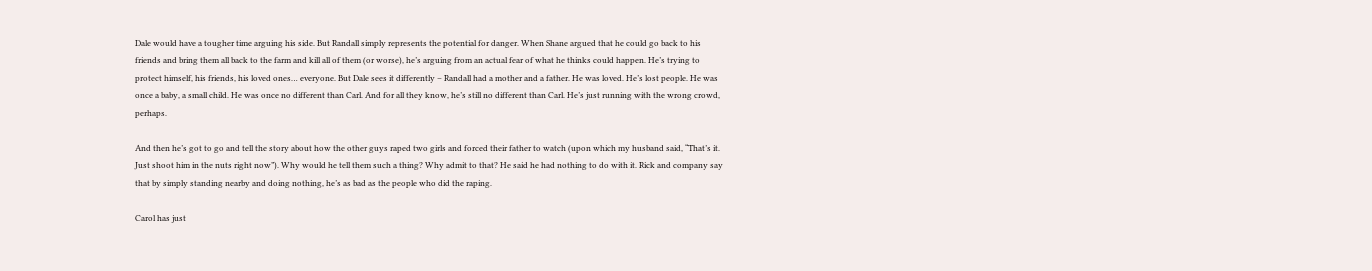Dale would have a tougher time arguing his side. But Randall simply represents the potential for danger. When Shane argued that he could go back to his friends and bring them all back to the farm and kill all of them (or worse), he’s arguing from an actual fear of what he thinks could happen. He’s trying to protect himself, his friends, his loved ones… everyone. But Dale sees it differently – Randall had a mother and a father. He was loved. He’s lost people. He was once a baby, a small child. He was once no different than Carl. And for all they know, he’s still no different than Carl. He’s just running with the wrong crowd, perhaps.

And then he’s got to go and tell the story about how the other guys raped two girls and forced their father to watch (upon which my husband said, “That’s it. Just shoot him in the nuts right now”). Why would he tell them such a thing? Why admit to that? He said he had nothing to do with it. Rick and company say that by simply standing nearby and doing nothing, he’s as bad as the people who did the raping.

Carol has just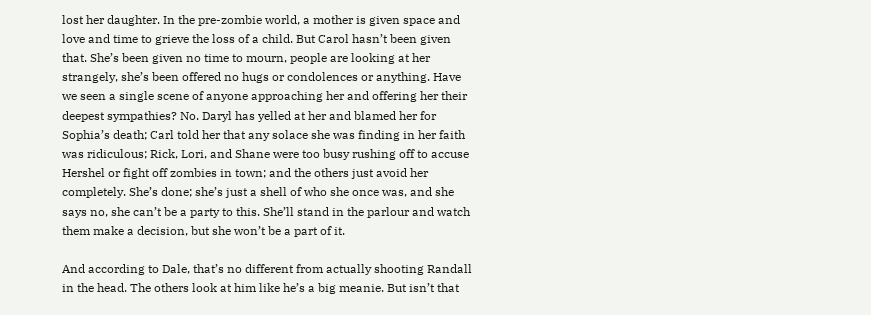lost her daughter. In the pre-zombie world, a mother is given space and love and time to grieve the loss of a child. But Carol hasn’t been given that. She’s been given no time to mourn, people are looking at her strangely, she’s been offered no hugs or condolences or anything. Have we seen a single scene of anyone approaching her and offering her their deepest sympathies? No. Daryl has yelled at her and blamed her for Sophia’s death; Carl told her that any solace she was finding in her faith was ridiculous; Rick, Lori, and Shane were too busy rushing off to accuse Hershel or fight off zombies in town; and the others just avoid her completely. She’s done; she’s just a shell of who she once was, and she says no, she can’t be a party to this. She’ll stand in the parlour and watch them make a decision, but she won’t be a part of it.

And according to Dale, that’s no different from actually shooting Randall in the head. The others look at him like he’s a big meanie. But isn’t that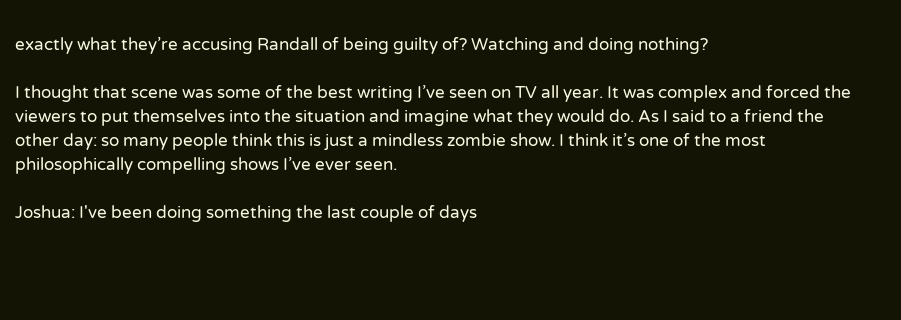exactly what they’re accusing Randall of being guilty of? Watching and doing nothing?

I thought that scene was some of the best writing I’ve seen on TV all year. It was complex and forced the viewers to put themselves into the situation and imagine what they would do. As I said to a friend the other day: so many people think this is just a mindless zombie show. I think it’s one of the most philosophically compelling shows I’ve ever seen.

Joshua: I've been doing something the last couple of days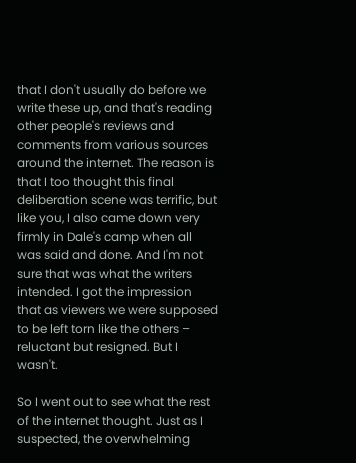that I don't usually do before we write these up, and that's reading other people's reviews and comments from various sources around the internet. The reason is that I too thought this final deliberation scene was terrific, but like you, I also came down very firmly in Dale's camp when all was said and done. And I'm not sure that was what the writers intended. I got the impression that as viewers we were supposed to be left torn like the others – reluctant but resigned. But I wasn't.

So I went out to see what the rest of the internet thought. Just as I suspected, the overwhelming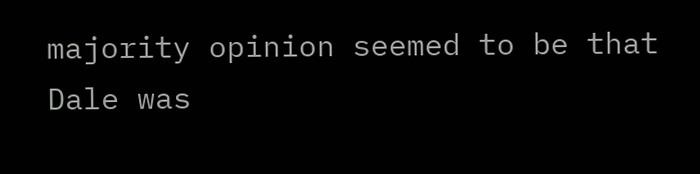majority opinion seemed to be that Dale was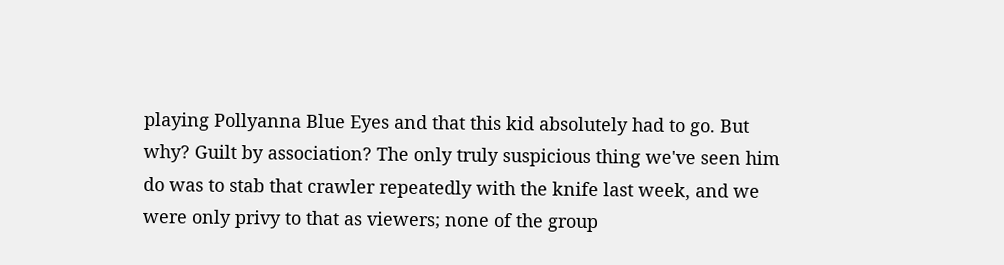playing Pollyanna Blue Eyes and that this kid absolutely had to go. But why? Guilt by association? The only truly suspicious thing we've seen him do was to stab that crawler repeatedly with the knife last week, and we were only privy to that as viewers; none of the group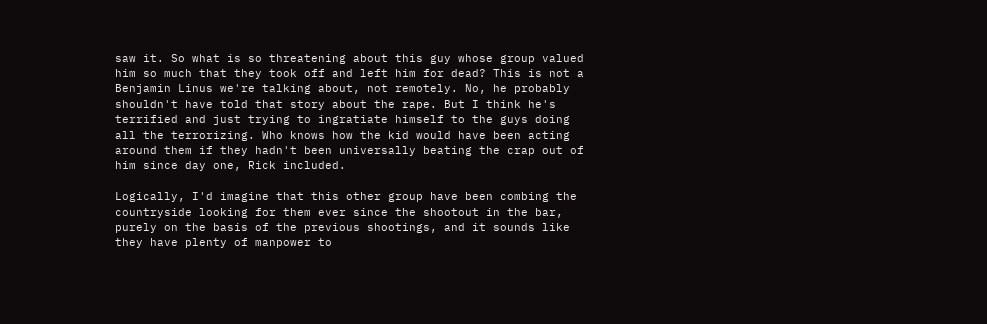saw it. So what is so threatening about this guy whose group valued him so much that they took off and left him for dead? This is not a Benjamin Linus we're talking about, not remotely. No, he probably shouldn't have told that story about the rape. But I think he's terrified and just trying to ingratiate himself to the guys doing all the terrorizing. Who knows how the kid would have been acting around them if they hadn't been universally beating the crap out of him since day one, Rick included.

Logically, I'd imagine that this other group have been combing the countryside looking for them ever since the shootout in the bar, purely on the basis of the previous shootings, and it sounds like they have plenty of manpower to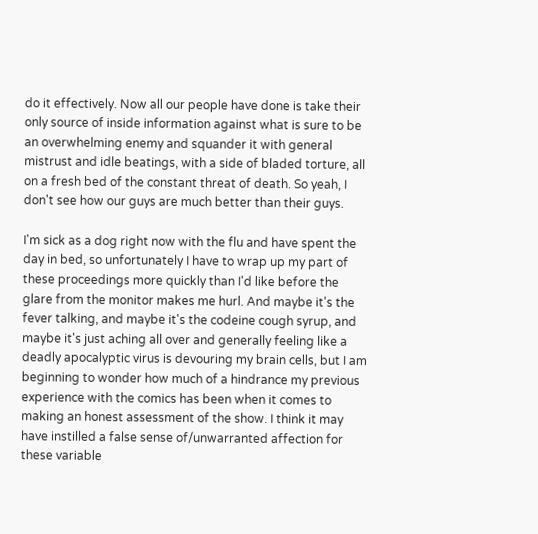do it effectively. Now all our people have done is take their only source of inside information against what is sure to be an overwhelming enemy and squander it with general mistrust and idle beatings, with a side of bladed torture, all on a fresh bed of the constant threat of death. So yeah, I don't see how our guys are much better than their guys.

I'm sick as a dog right now with the flu and have spent the day in bed, so unfortunately I have to wrap up my part of these proceedings more quickly than I'd like before the glare from the monitor makes me hurl. And maybe it's the fever talking, and maybe it's the codeine cough syrup, and maybe it's just aching all over and generally feeling like a deadly apocalyptic virus is devouring my brain cells, but I am beginning to wonder how much of a hindrance my previous experience with the comics has been when it comes to making an honest assessment of the show. I think it may have instilled a false sense of/unwarranted affection for these variable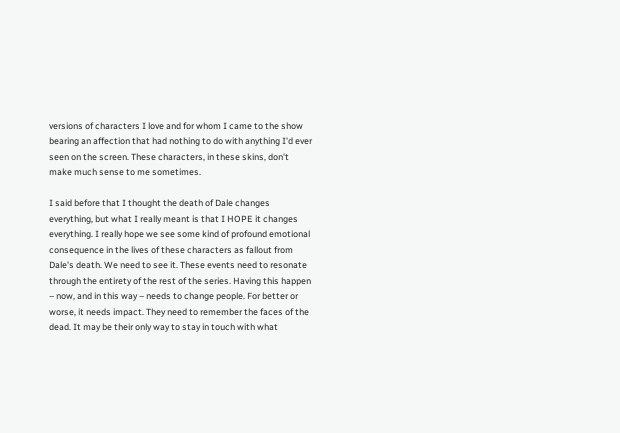versions of characters I love and for whom I came to the show bearing an affection that had nothing to do with anything I'd ever seen on the screen. These characters, in these skins, don't make much sense to me sometimes.

I said before that I thought the death of Dale changes everything, but what I really meant is that I HOPE it changes everything. I really hope we see some kind of profound emotional consequence in the lives of these characters as fallout from Dale's death. We need to see it. These events need to resonate through the entirety of the rest of the series. Having this happen – now, and in this way – needs to change people. For better or worse, it needs impact. They need to remember the faces of the dead. It may be their only way to stay in touch with what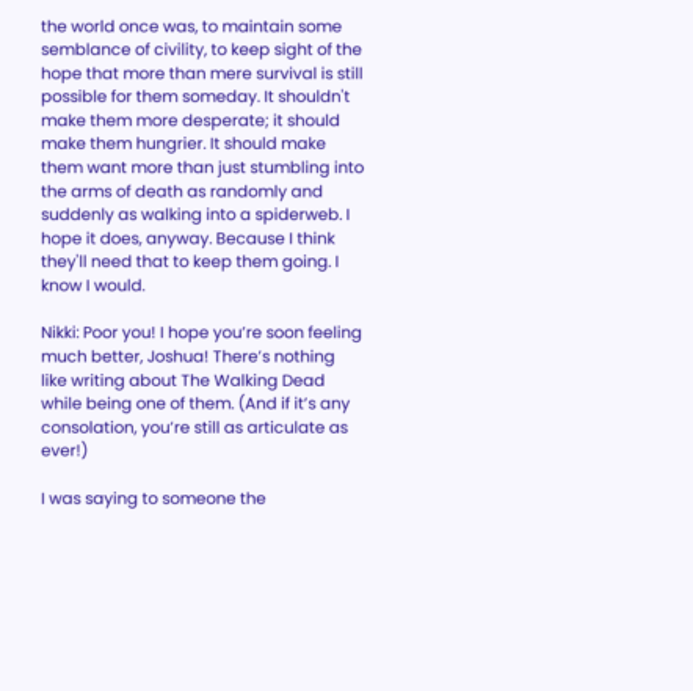the world once was, to maintain some semblance of civility, to keep sight of the hope that more than mere survival is still possible for them someday. It shouldn't make them more desperate; it should make them hungrier. It should make them want more than just stumbling into the arms of death as randomly and suddenly as walking into a spiderweb. I hope it does, anyway. Because I think they'll need that to keep them going. I know I would.

Nikki: Poor you! I hope you’re soon feeling much better, Joshua! There’s nothing like writing about The Walking Dead while being one of them. (And if it’s any consolation, you’re still as articulate as ever!)

I was saying to someone the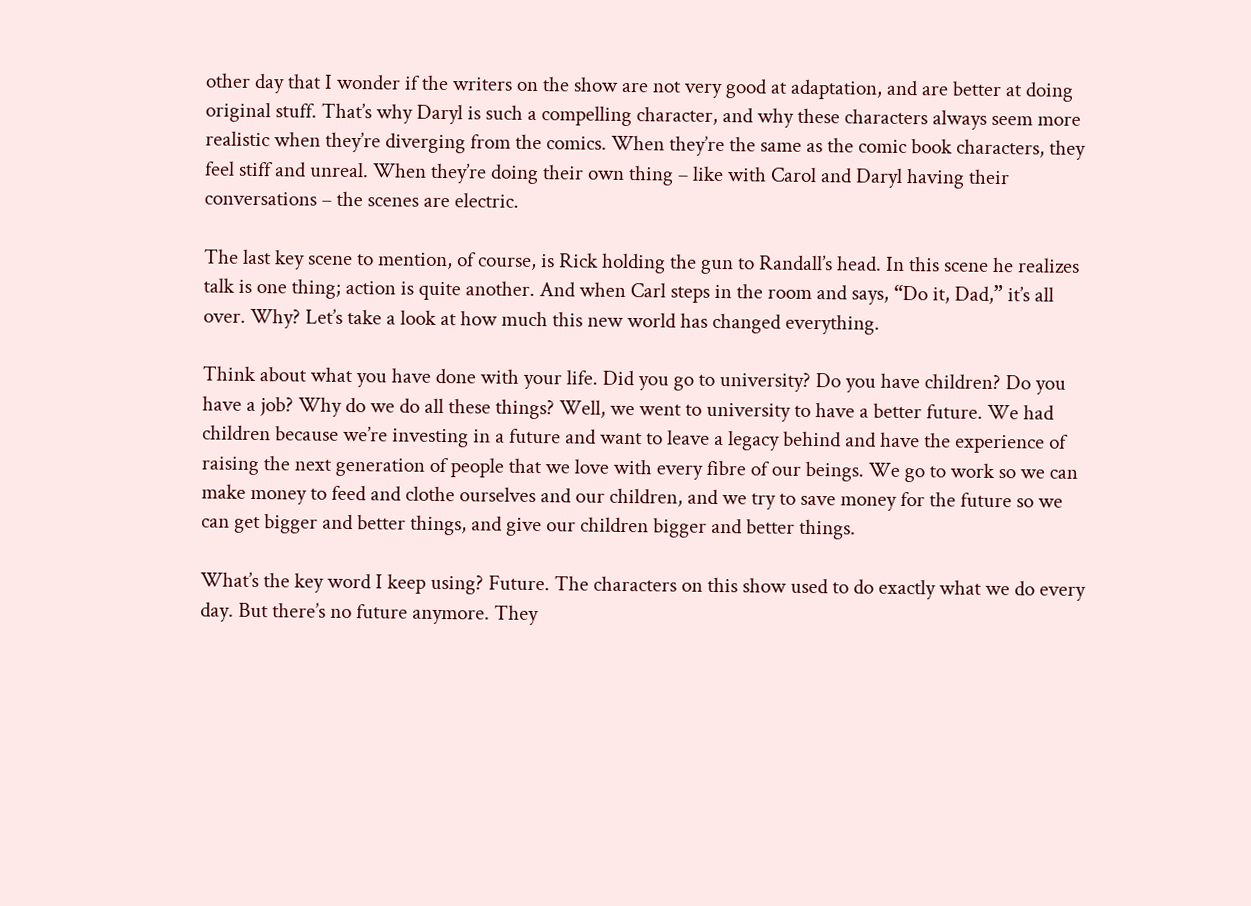other day that I wonder if the writers on the show are not very good at adaptation, and are better at doing original stuff. That’s why Daryl is such a compelling character, and why these characters always seem more realistic when they’re diverging from the comics. When they’re the same as the comic book characters, they feel stiff and unreal. When they’re doing their own thing – like with Carol and Daryl having their conversations – the scenes are electric.

The last key scene to mention, of course, is Rick holding the gun to Randall’s head. In this scene he realizes talk is one thing; action is quite another. And when Carl steps in the room and says, “Do it, Dad,” it’s all over. Why? Let’s take a look at how much this new world has changed everything.

Think about what you have done with your life. Did you go to university? Do you have children? Do you have a job? Why do we do all these things? Well, we went to university to have a better future. We had children because we’re investing in a future and want to leave a legacy behind and have the experience of raising the next generation of people that we love with every fibre of our beings. We go to work so we can make money to feed and clothe ourselves and our children, and we try to save money for the future so we can get bigger and better things, and give our children bigger and better things.

What’s the key word I keep using? Future. The characters on this show used to do exactly what we do every day. But there’s no future anymore. They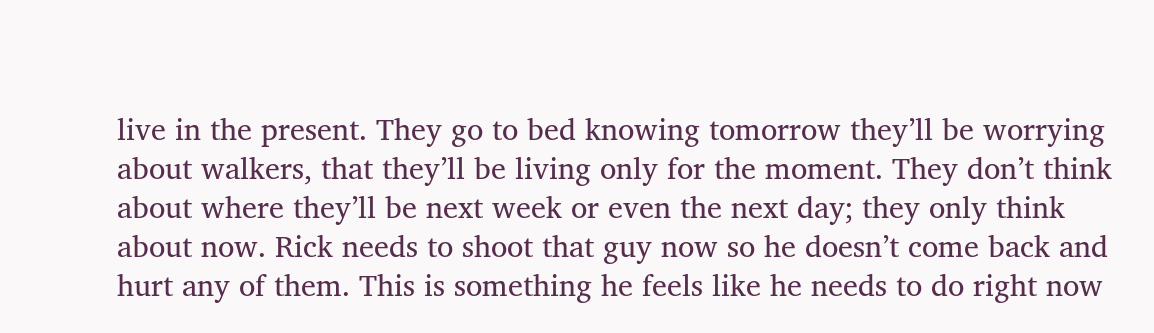live in the present. They go to bed knowing tomorrow they’ll be worrying about walkers, that they’ll be living only for the moment. They don’t think about where they’ll be next week or even the next day; they only think about now. Rick needs to shoot that guy now so he doesn’t come back and hurt any of them. This is something he feels like he needs to do right now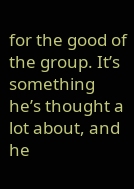for the good of the group. It’s something he’s thought a lot about, and he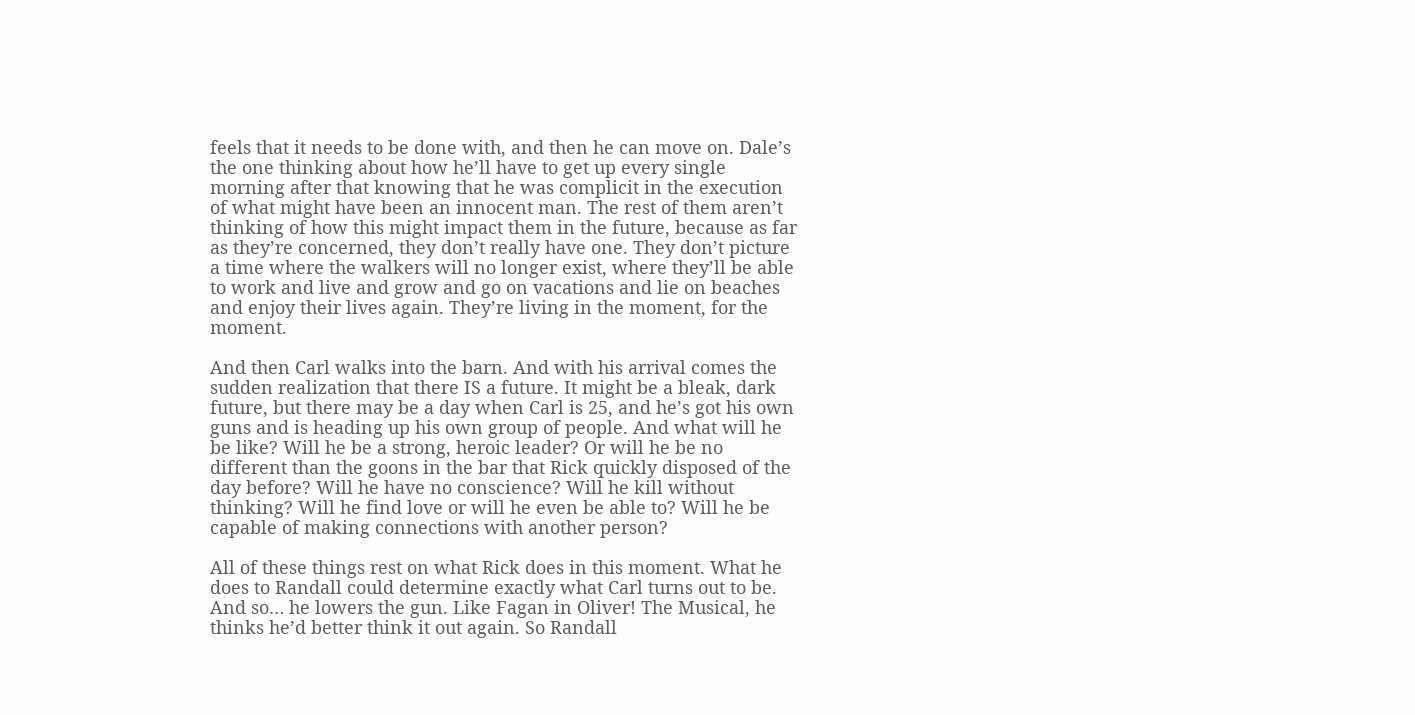feels that it needs to be done with, and then he can move on. Dale’s the one thinking about how he’ll have to get up every single morning after that knowing that he was complicit in the execution of what might have been an innocent man. The rest of them aren’t thinking of how this might impact them in the future, because as far as they’re concerned, they don’t really have one. They don’t picture a time where the walkers will no longer exist, where they’ll be able to work and live and grow and go on vacations and lie on beaches and enjoy their lives again. They’re living in the moment, for the moment.

And then Carl walks into the barn. And with his arrival comes the sudden realization that there IS a future. It might be a bleak, dark future, but there may be a day when Carl is 25, and he’s got his own guns and is heading up his own group of people. And what will he be like? Will he be a strong, heroic leader? Or will he be no different than the goons in the bar that Rick quickly disposed of the day before? Will he have no conscience? Will he kill without thinking? Will he find love or will he even be able to? Will he be capable of making connections with another person?

All of these things rest on what Rick does in this moment. What he does to Randall could determine exactly what Carl turns out to be. And so… he lowers the gun. Like Fagan in Oliver! The Musical, he thinks he’d better think it out again. So Randall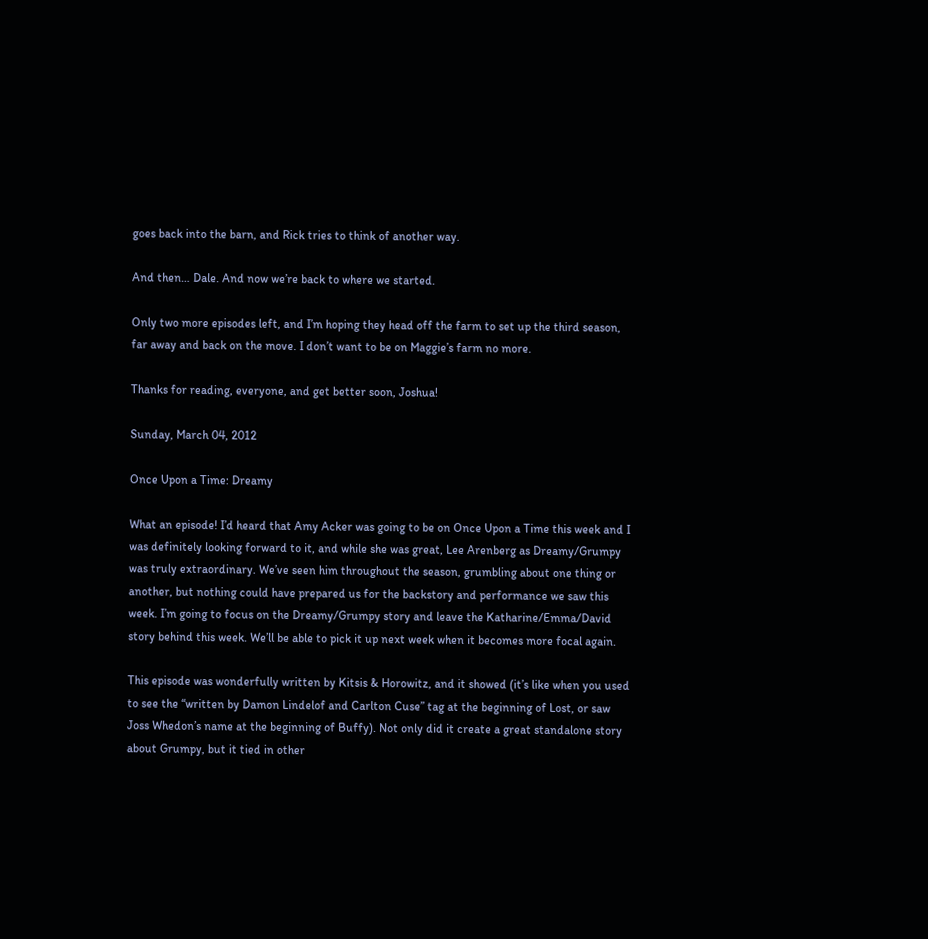goes back into the barn, and Rick tries to think of another way.

And then… Dale. And now we’re back to where we started.

Only two more episodes left, and I’m hoping they head off the farm to set up the third season, far away and back on the move. I don’t want to be on Maggie’s farm no more.

Thanks for reading, everyone, and get better soon, Joshua!

Sunday, March 04, 2012

Once Upon a Time: Dreamy

What an episode! I’d heard that Amy Acker was going to be on Once Upon a Time this week and I was definitely looking forward to it, and while she was great, Lee Arenberg as Dreamy/Grumpy was truly extraordinary. We’ve seen him throughout the season, grumbling about one thing or another, but nothing could have prepared us for the backstory and performance we saw this week. I’m going to focus on the Dreamy/Grumpy story and leave the Katharine/Emma/David story behind this week. We’ll be able to pick it up next week when it becomes more focal again.

This episode was wonderfully written by Kitsis & Horowitz, and it showed (it’s like when you used to see the “written by Damon Lindelof and Carlton Cuse” tag at the beginning of Lost, or saw Joss Whedon’s name at the beginning of Buffy). Not only did it create a great standalone story about Grumpy, but it tied in other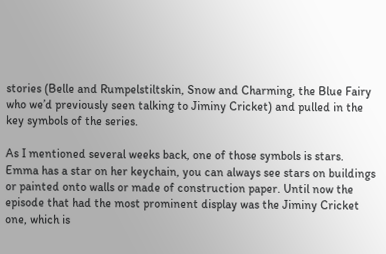stories (Belle and Rumpelstiltskin, Snow and Charming, the Blue Fairy who we’d previously seen talking to Jiminy Cricket) and pulled in the key symbols of the series.

As I mentioned several weeks back, one of those symbols is stars. Emma has a star on her keychain, you can always see stars on buildings or painted onto walls or made of construction paper. Until now the episode that had the most prominent display was the Jiminy Cricket one, which is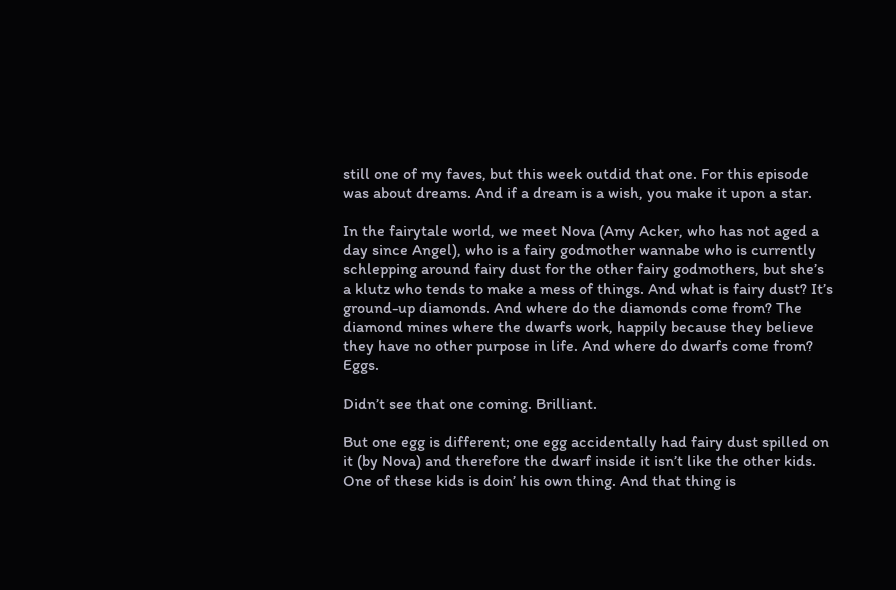still one of my faves, but this week outdid that one. For this episode was about dreams. And if a dream is a wish, you make it upon a star.

In the fairytale world, we meet Nova (Amy Acker, who has not aged a day since Angel), who is a fairy godmother wannabe who is currently schlepping around fairy dust for the other fairy godmothers, but she’s a klutz who tends to make a mess of things. And what is fairy dust? It’s ground-up diamonds. And where do the diamonds come from? The diamond mines where the dwarfs work, happily because they believe they have no other purpose in life. And where do dwarfs come from? Eggs.

Didn’t see that one coming. Brilliant.

But one egg is different; one egg accidentally had fairy dust spilled on it (by Nova) and therefore the dwarf inside it isn’t like the other kids. One of these kids is doin’ his own thing. And that thing is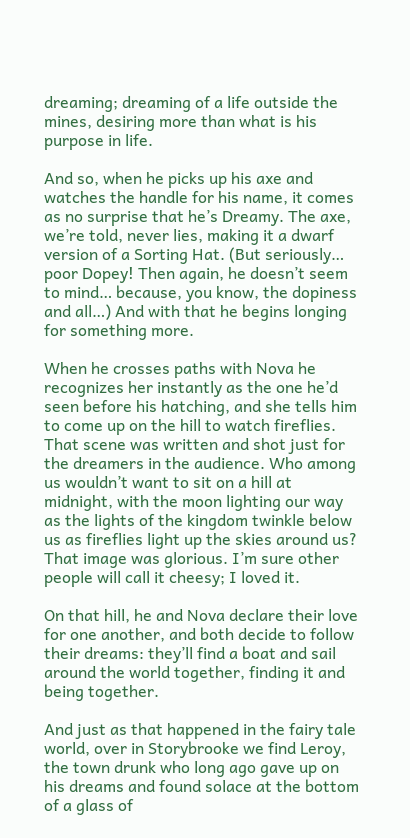dreaming; dreaming of a life outside the mines, desiring more than what is his purpose in life.

And so, when he picks up his axe and watches the handle for his name, it comes as no surprise that he’s Dreamy. The axe, we’re told, never lies, making it a dwarf version of a Sorting Hat. (But seriously… poor Dopey! Then again, he doesn’t seem to mind… because, you know, the dopiness and all…) And with that he begins longing for something more.

When he crosses paths with Nova he recognizes her instantly as the one he’d seen before his hatching, and she tells him to come up on the hill to watch fireflies. That scene was written and shot just for the dreamers in the audience. Who among us wouldn’t want to sit on a hill at midnight, with the moon lighting our way as the lights of the kingdom twinkle below us as fireflies light up the skies around us? That image was glorious. I’m sure other people will call it cheesy; I loved it.

On that hill, he and Nova declare their love for one another, and both decide to follow their dreams: they’ll find a boat and sail around the world together, finding it and being together.

And just as that happened in the fairy tale world, over in Storybrooke we find Leroy, the town drunk who long ago gave up on his dreams and found solace at the bottom of a glass of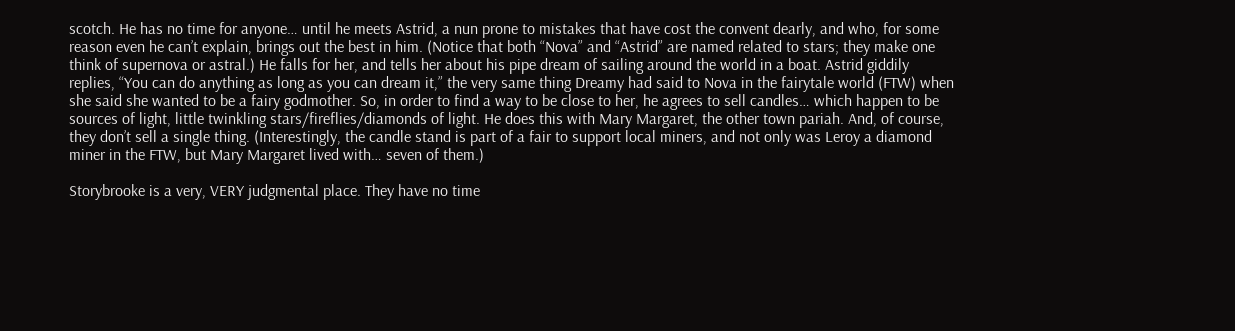scotch. He has no time for anyone… until he meets Astrid, a nun prone to mistakes that have cost the convent dearly, and who, for some reason even he can’t explain, brings out the best in him. (Notice that both “Nova” and “Astrid” are named related to stars; they make one think of supernova or astral.) He falls for her, and tells her about his pipe dream of sailing around the world in a boat. Astrid giddily replies, “You can do anything as long as you can dream it,” the very same thing Dreamy had said to Nova in the fairytale world (FTW) when she said she wanted to be a fairy godmother. So, in order to find a way to be close to her, he agrees to sell candles… which happen to be sources of light, little twinkling stars/fireflies/diamonds of light. He does this with Mary Margaret, the other town pariah. And, of course, they don’t sell a single thing. (Interestingly, the candle stand is part of a fair to support local miners, and not only was Leroy a diamond miner in the FTW, but Mary Margaret lived with… seven of them.)

Storybrooke is a very, VERY judgmental place. They have no time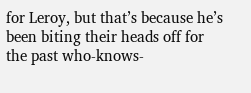for Leroy, but that’s because he’s been biting their heads off for the past who-knows-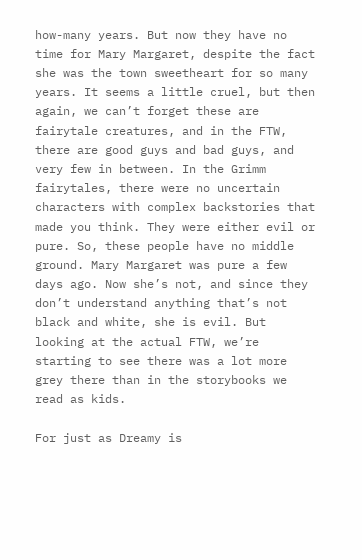how-many years. But now they have no time for Mary Margaret, despite the fact she was the town sweetheart for so many years. It seems a little cruel, but then again, we can’t forget these are fairytale creatures, and in the FTW, there are good guys and bad guys, and very few in between. In the Grimm fairytales, there were no uncertain characters with complex backstories that made you think. They were either evil or pure. So, these people have no middle ground. Mary Margaret was pure a few days ago. Now she’s not, and since they don’t understand anything that’s not black and white, she is evil. But looking at the actual FTW, we’re starting to see there was a lot more grey there than in the storybooks we read as kids.

For just as Dreamy is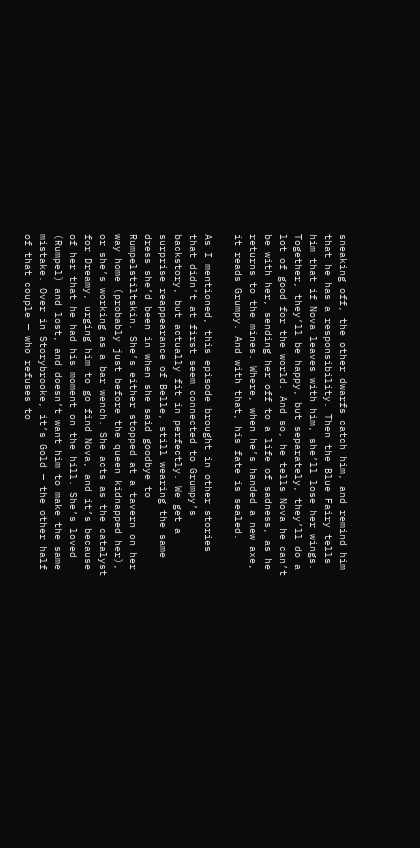sneaking off, the other dwarfs catch him, and remind him that he has a responsibility. Then the Blue Fairy tells him that if Nova leaves with him, she’ll lose her wings. Together, they’ll be happy, but separately, they’ll do a lot of good for the world. And so, he tells Nova he can’t be with her, sending her off to a life of sadness, as he returns to the mines. Where, when he’s handed a new axe, it reads Grumpy. And with that, his fate is sealed.

As I mentioned, this episode brought in other stories that didn’t at first seem connected to Grumpy’s backstory, but actually fit in perfectly. We get a surprise reappearance of Belle, still wearing the same dress she’d been in when she said goodbye to Rumpelstiltskin. She’s either stopped at a tavern on her way home (probably just before the queen kidnapped her), or she’s working as a bar wench. She acts as the catalyst for Dreamy, urging him to go find Nova, and it’s because of her that he had his moment on the hill. She’s loved (Rumpel) and lost, and doesn’t want him to make the same mistake. Over in Storybrooke, it’s Gold — the other half of that couple — who refuses to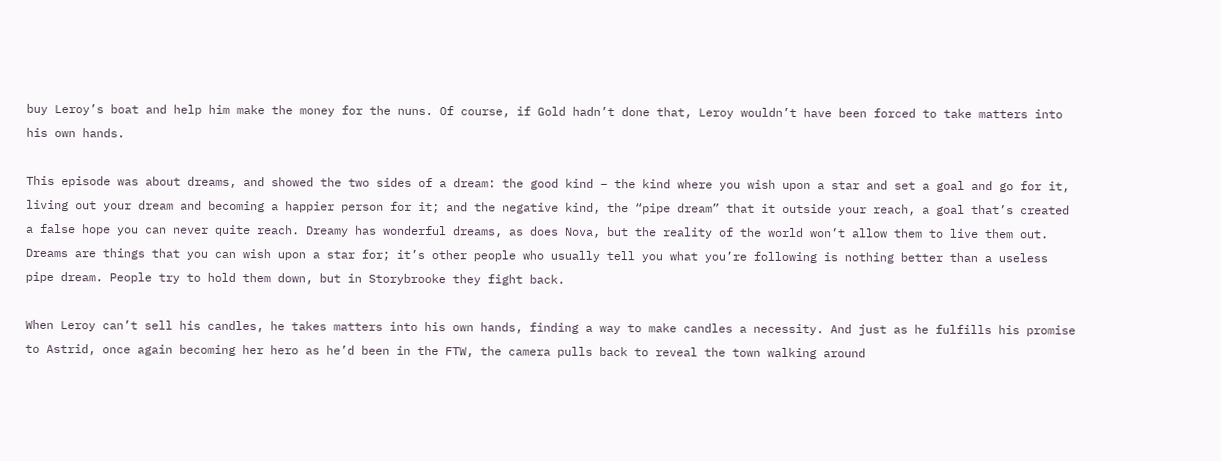buy Leroy’s boat and help him make the money for the nuns. Of course, if Gold hadn’t done that, Leroy wouldn’t have been forced to take matters into his own hands.

This episode was about dreams, and showed the two sides of a dream: the good kind – the kind where you wish upon a star and set a goal and go for it, living out your dream and becoming a happier person for it; and the negative kind, the “pipe dream” that it outside your reach, a goal that’s created a false hope you can never quite reach. Dreamy has wonderful dreams, as does Nova, but the reality of the world won’t allow them to live them out. Dreams are things that you can wish upon a star for; it’s other people who usually tell you what you’re following is nothing better than a useless pipe dream. People try to hold them down, but in Storybrooke they fight back.

When Leroy can’t sell his candles, he takes matters into his own hands, finding a way to make candles a necessity. And just as he fulfills his promise to Astrid, once again becoming her hero as he’d been in the FTW, the camera pulls back to reveal the town walking around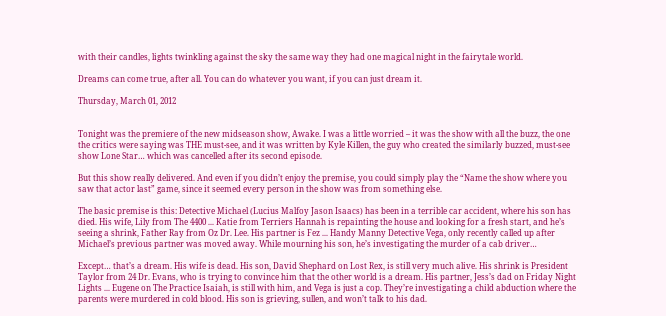with their candles, lights twinkling against the sky the same way they had one magical night in the fairytale world.

Dreams can come true, after all. You can do whatever you want, if you can just dream it.

Thursday, March 01, 2012


Tonight was the premiere of the new midseason show, Awake. I was a little worried – it was the show with all the buzz, the one the critics were saying was THE must-see, and it was written by Kyle Killen, the guy who created the similarly buzzed, must-see show Lone Star… which was cancelled after its second episode.

But this show really delivered. And even if you didn’t enjoy the premise, you could simply play the “Name the show where you saw that actor last” game, since it seemed every person in the show was from something else.

The basic premise is this: Detective Michael (Lucius Malfoy Jason Isaacs) has been in a terrible car accident, where his son has died. His wife, Lily from The 4400 ... Katie from Terriers Hannah is repainting the house and looking for a fresh start, and he’s seeing a shrink, Father Ray from Oz Dr. Lee. His partner is Fez ... Handy Manny Detective Vega, only recently called up after Michael’s previous partner was moved away. While mourning his son, he’s investigating the murder of a cab driver…

Except… that’s a dream. His wife is dead. His son, David Shephard on Lost Rex, is still very much alive. His shrink is President Taylor from 24 Dr. Evans, who is trying to convince him that the other world is a dream. His partner, Jess’s dad on Friday Night Lights ... Eugene on The Practice Isaiah, is still with him, and Vega is just a cop. They’re investigating a child abduction where the parents were murdered in cold blood. His son is grieving, sullen, and won’t talk to his dad.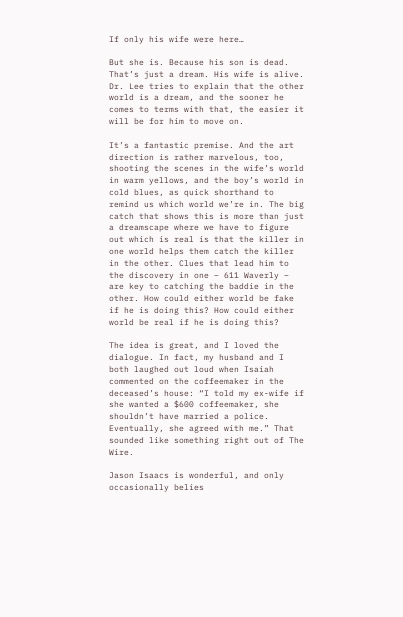If only his wife were here…

But she is. Because his son is dead. That’s just a dream. His wife is alive. Dr. Lee tries to explain that the other world is a dream, and the sooner he comes to terms with that, the easier it will be for him to move on.

It’s a fantastic premise. And the art direction is rather marvelous, too, shooting the scenes in the wife’s world in warm yellows, and the boy’s world in cold blues, as quick shorthand to remind us which world we’re in. The big catch that shows this is more than just a dreamscape where we have to figure out which is real is that the killer in one world helps them catch the killer in the other. Clues that lead him to the discovery in one – 611 Waverly – are key to catching the baddie in the other. How could either world be fake if he is doing this? How could either world be real if he is doing this?

The idea is great, and I loved the dialogue. In fact, my husband and I both laughed out loud when Isaiah commented on the coffeemaker in the deceased’s house: “I told my ex-wife if she wanted a $600 coffeemaker, she shouldn’t have married a police. Eventually, she agreed with me.” That sounded like something right out of The Wire.

Jason Isaacs is wonderful, and only occasionally belies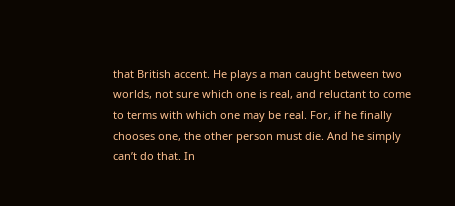that British accent. He plays a man caught between two worlds, not sure which one is real, and reluctant to come to terms with which one may be real. For, if he finally chooses one, the other person must die. And he simply can’t do that. In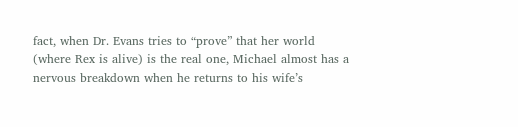fact, when Dr. Evans tries to “prove” that her world (where Rex is alive) is the real one, Michael almost has a nervous breakdown when he returns to his wife’s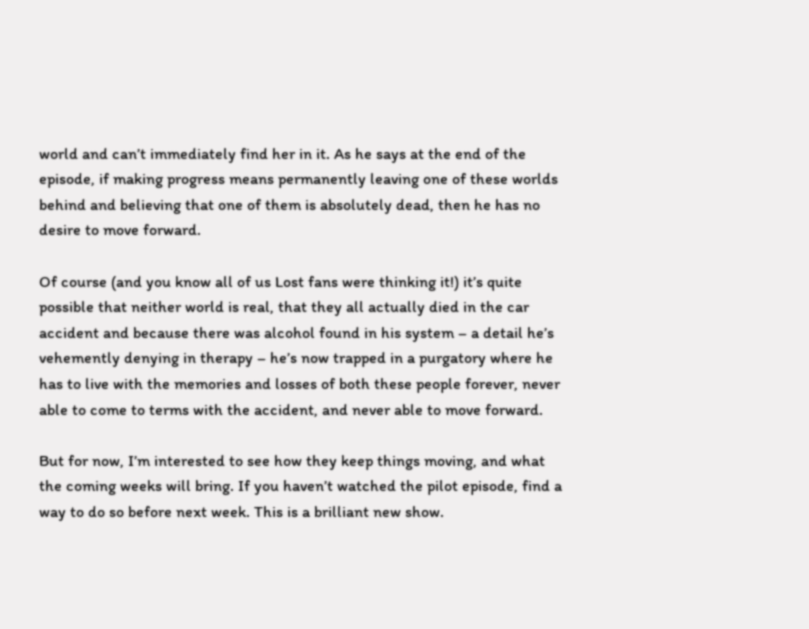world and can’t immediately find her in it. As he says at the end of the episode, if making progress means permanently leaving one of these worlds behind and believing that one of them is absolutely dead, then he has no desire to move forward.

Of course (and you know all of us Lost fans were thinking it!) it’s quite possible that neither world is real, that they all actually died in the car accident and because there was alcohol found in his system – a detail he’s vehemently denying in therapy – he’s now trapped in a purgatory where he has to live with the memories and losses of both these people forever, never able to come to terms with the accident, and never able to move forward.

But for now, I’m interested to see how they keep things moving, and what the coming weeks will bring. If you haven’t watched the pilot episode, find a way to do so before next week. This is a brilliant new show.